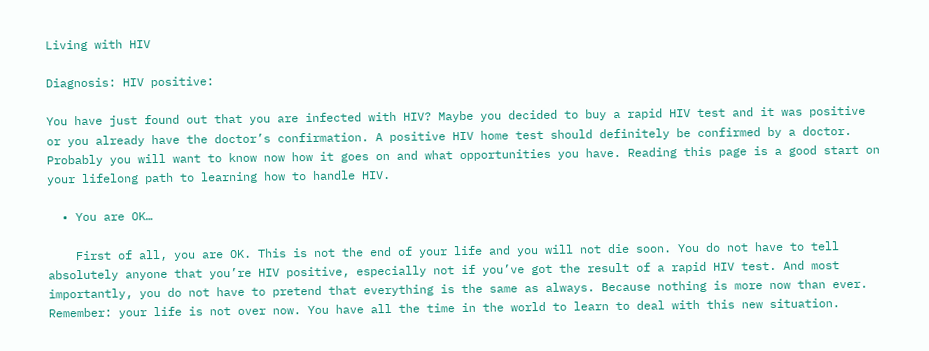Living with HIV

Diagnosis: HIV positive:

You have just found out that you are infected with HIV? Maybe you decided to buy a rapid HIV test and it was positive or you already have the doctor’s confirmation. A positive HIV home test should definitely be confirmed by a doctor. Probably you will want to know now how it goes on and what opportunities you have. Reading this page is a good start on your lifelong path to learning how to handle HIV.

  • You are OK…

    First of all, you are OK. This is not the end of your life and you will not die soon. You do not have to tell absolutely anyone that you’re HIV positive, especially not if you’ve got the result of a rapid HIV test. And most importantly, you do not have to pretend that everything is the same as always. Because nothing is more now than ever. Remember: your life is not over now. You have all the time in the world to learn to deal with this new situation.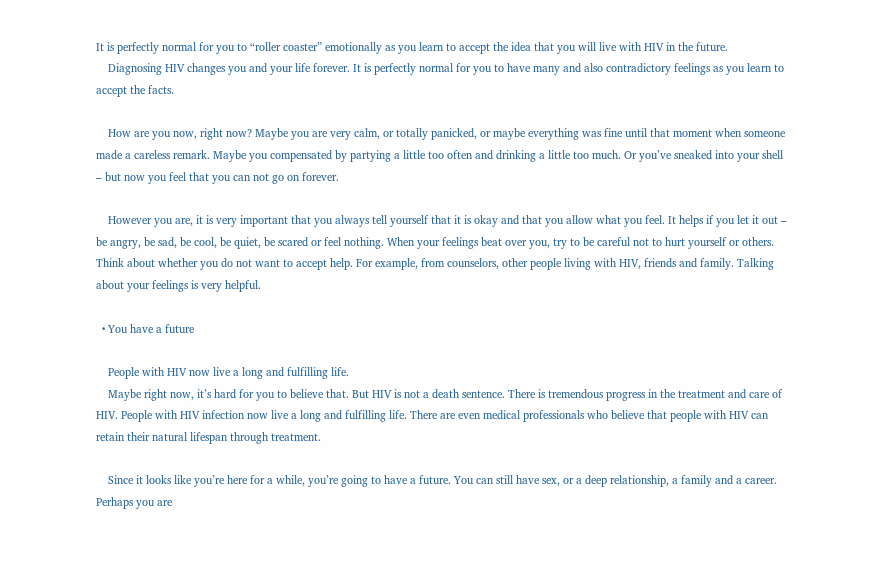It is perfectly normal for you to “roller coaster” emotionally as you learn to accept the idea that you will live with HIV in the future.
    Diagnosing HIV changes you and your life forever. It is perfectly normal for you to have many and also contradictory feelings as you learn to accept the facts.

    How are you now, right now? Maybe you are very calm, or totally panicked, or maybe everything was fine until that moment when someone made a careless remark. Maybe you compensated by partying a little too often and drinking a little too much. Or you’ve sneaked into your shell – but now you feel that you can not go on forever.

    However you are, it is very important that you always tell yourself that it is okay and that you allow what you feel. It helps if you let it out – be angry, be sad, be cool, be quiet, be scared or feel nothing. When your feelings beat over you, try to be careful not to hurt yourself or others. Think about whether you do not want to accept help. For example, from counselors, other people living with HIV, friends and family. Talking about your feelings is very helpful.

  • You have a future

    People with HIV now live a long and fulfilling life.
    Maybe right now, it’s hard for you to believe that. But HIV is not a death sentence. There is tremendous progress in the treatment and care of HIV. People with HIV infection now live a long and fulfilling life. There are even medical professionals who believe that people with HIV can retain their natural lifespan through treatment.

    Since it looks like you’re here for a while, you’re going to have a future. You can still have sex, or a deep relationship, a family and a career. Perhaps you are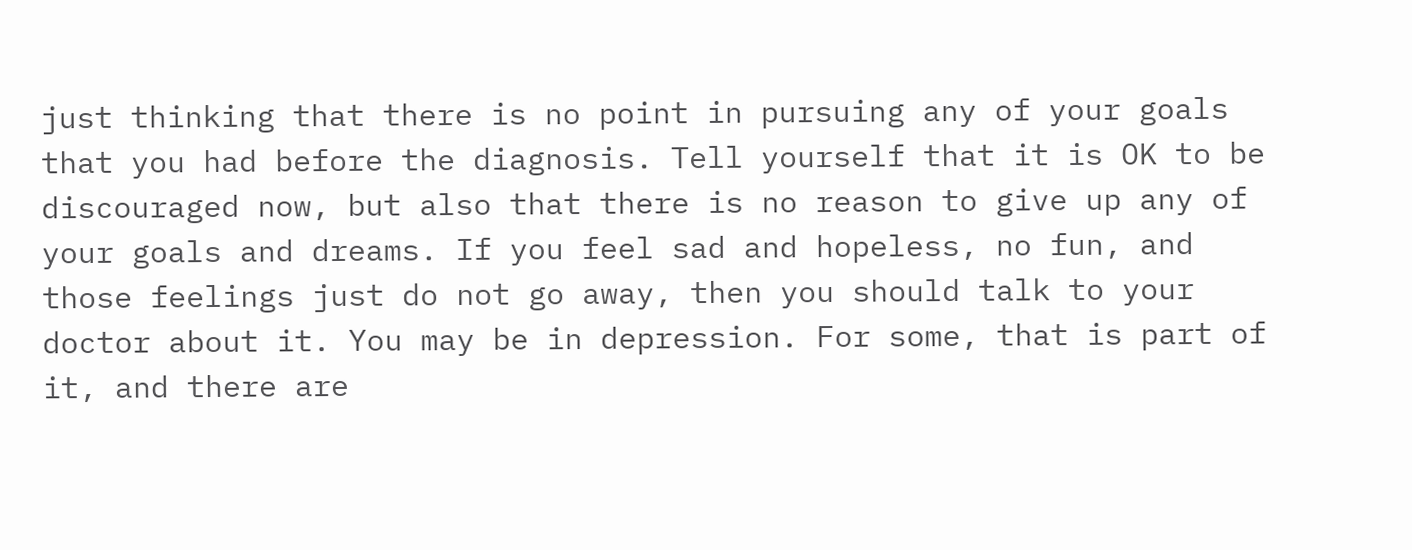just thinking that there is no point in pursuing any of your goals that you had before the diagnosis. Tell yourself that it is OK to be discouraged now, but also that there is no reason to give up any of your goals and dreams. If you feel sad and hopeless, no fun, and those feelings just do not go away, then you should talk to your doctor about it. You may be in depression. For some, that is part of it, and there are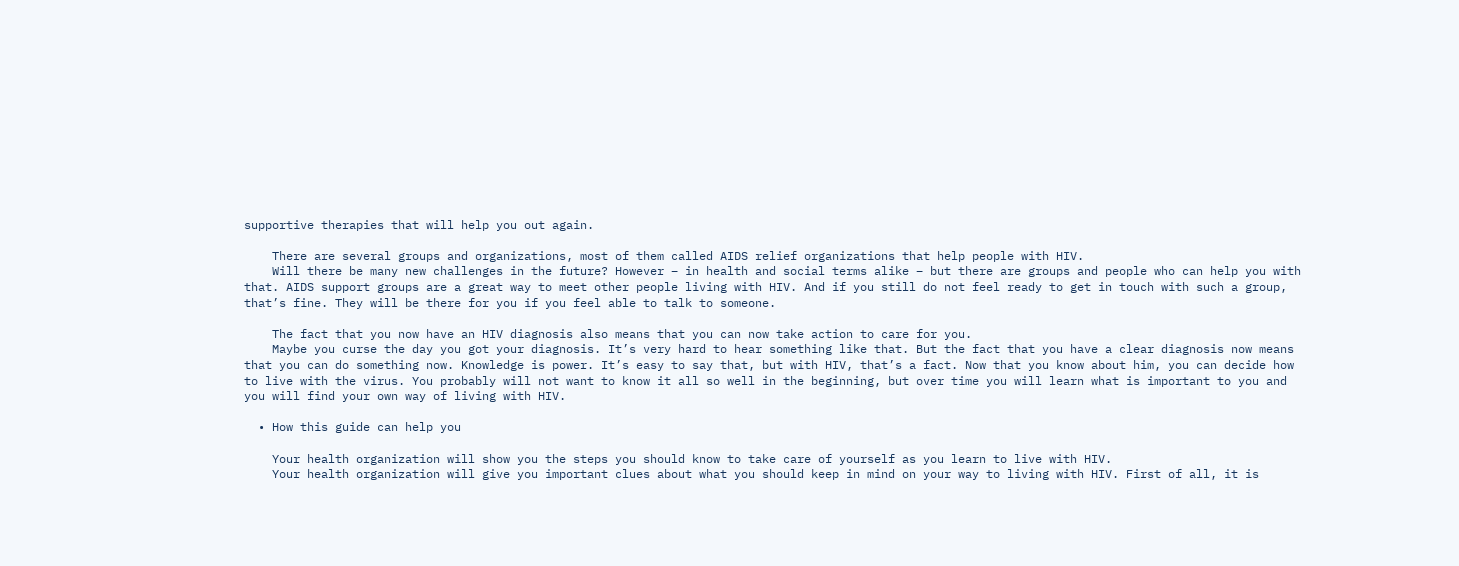supportive therapies that will help you out again.

    There are several groups and organizations, most of them called AIDS relief organizations that help people with HIV.
    Will there be many new challenges in the future? However – in health and social terms alike – but there are groups and people who can help you with that. AIDS support groups are a great way to meet other people living with HIV. And if you still do not feel ready to get in touch with such a group, that’s fine. They will be there for you if you feel able to talk to someone.

    The fact that you now have an HIV diagnosis also means that you can now take action to care for you.
    Maybe you curse the day you got your diagnosis. It’s very hard to hear something like that. But the fact that you have a clear diagnosis now means that you can do something now. Knowledge is power. It’s easy to say that, but with HIV, that’s a fact. Now that you know about him, you can decide how to live with the virus. You probably will not want to know it all so well in the beginning, but over time you will learn what is important to you and you will find your own way of living with HIV.

  • How this guide can help you

    Your health organization will show you the steps you should know to take care of yourself as you learn to live with HIV.
    Your health organization will give you important clues about what you should keep in mind on your way to living with HIV. First of all, it is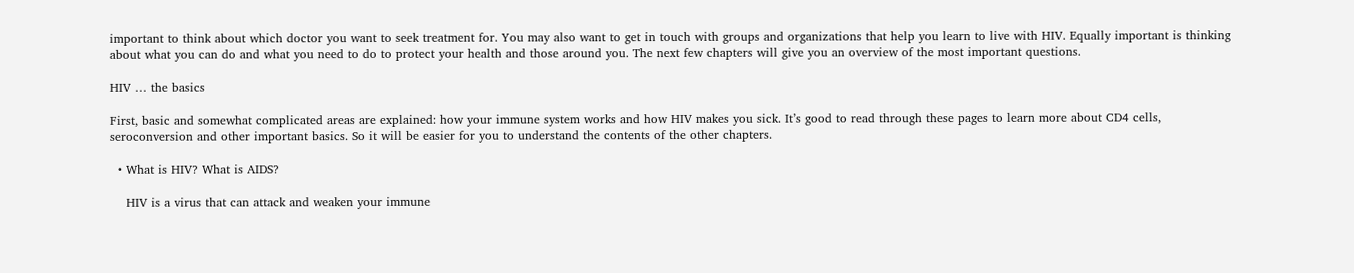important to think about which doctor you want to seek treatment for. You may also want to get in touch with groups and organizations that help you learn to live with HIV. Equally important is thinking about what you can do and what you need to do to protect your health and those around you. The next few chapters will give you an overview of the most important questions.

HIV … the basics

First, basic and somewhat complicated areas are explained: how your immune system works and how HIV makes you sick. It’s good to read through these pages to learn more about CD4 cells, seroconversion and other important basics. So it will be easier for you to understand the contents of the other chapters.

  • What is HIV? What is AIDS?

    HIV is a virus that can attack and weaken your immune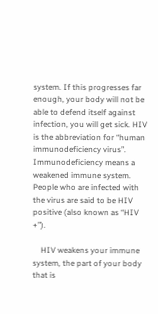system. If this progresses far enough, your body will not be able to defend itself against infection, you will get sick. HIV is the abbreviation for “human immunodeficiency virus”. Immunodeficiency means a weakened immune system. People who are infected with the virus are said to be HIV positive (also known as “HIV +”).

    HIV weakens your immune system, the part of your body that is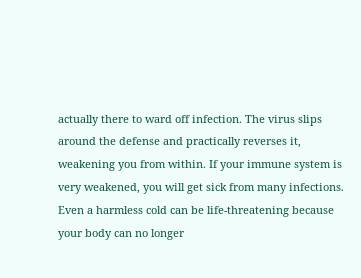actually there to ward off infection. The virus slips around the defense and practically reverses it, weakening you from within. If your immune system is very weakened, you will get sick from many infections. Even a harmless cold can be life-threatening because your body can no longer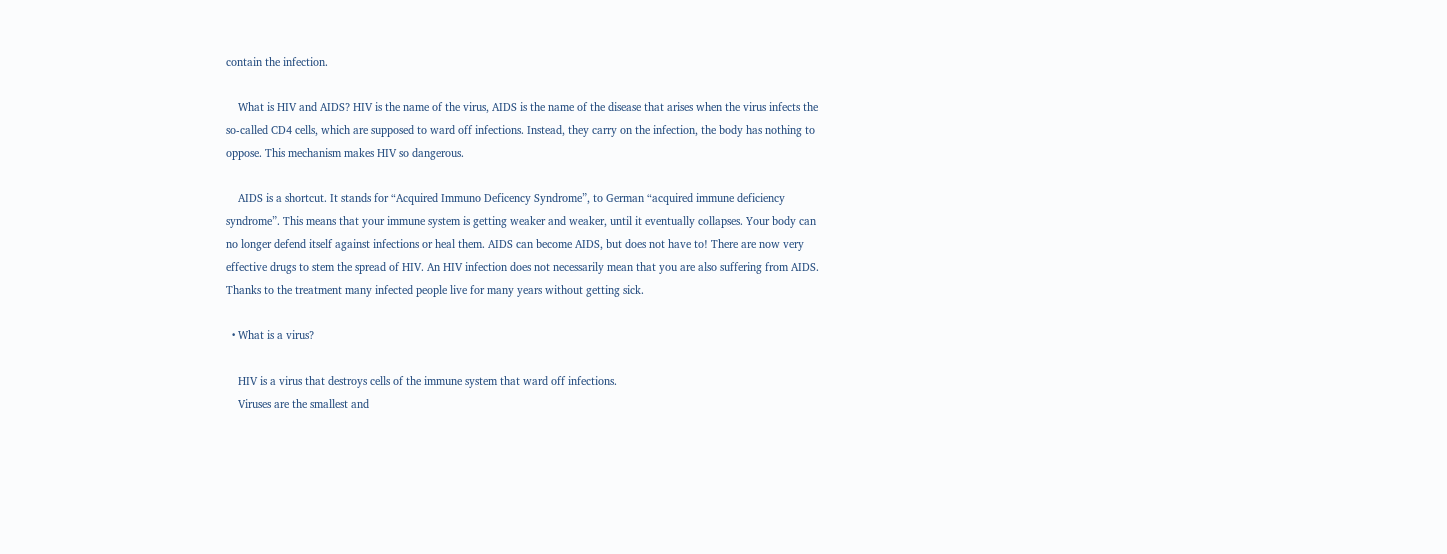contain the infection.

    What is HIV and AIDS? HIV is the name of the virus, AIDS is the name of the disease that arises when the virus infects the so-called CD4 cells, which are supposed to ward off infections. Instead, they carry on the infection, the body has nothing to oppose. This mechanism makes HIV so dangerous.

    AIDS is a shortcut. It stands for “Acquired Immuno Deficency Syndrome”, to German “acquired immune deficiency syndrome”. This means that your immune system is getting weaker and weaker, until it eventually collapses. Your body can no longer defend itself against infections or heal them. AIDS can become AIDS, but does not have to! There are now very effective drugs to stem the spread of HIV. An HIV infection does not necessarily mean that you are also suffering from AIDS. Thanks to the treatment many infected people live for many years without getting sick.

  • What is a virus?

    HIV is a virus that destroys cells of the immune system that ward off infections.
    Viruses are the smallest and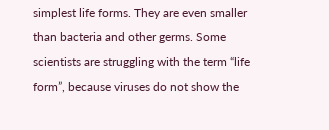simplest life forms. They are even smaller than bacteria and other germs. Some scientists are struggling with the term “life form”, because viruses do not show the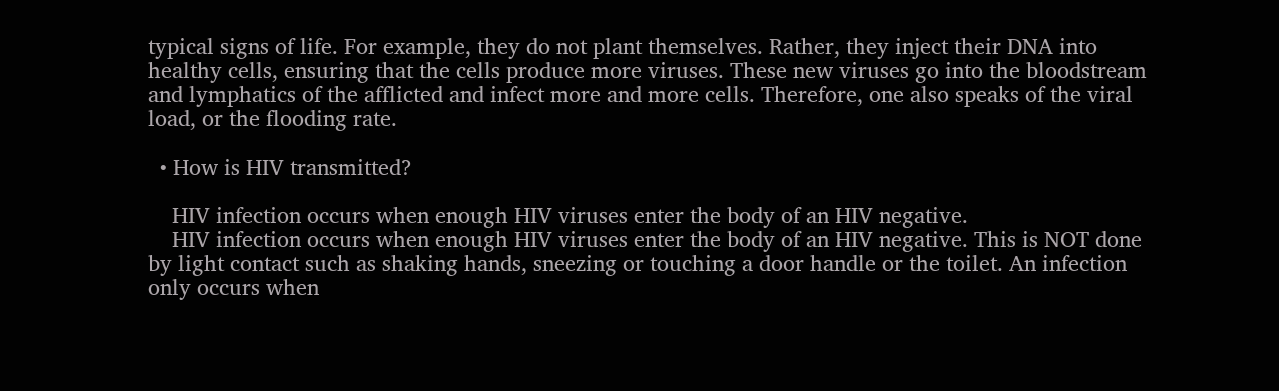typical signs of life. For example, they do not plant themselves. Rather, they inject their DNA into healthy cells, ensuring that the cells produce more viruses. These new viruses go into the bloodstream and lymphatics of the afflicted and infect more and more cells. Therefore, one also speaks of the viral load, or the flooding rate.

  • How is HIV transmitted?

    HIV infection occurs when enough HIV viruses enter the body of an HIV negative.
    HIV infection occurs when enough HIV viruses enter the body of an HIV negative. This is NOT done by light contact such as shaking hands, sneezing or touching a door handle or the toilet. An infection only occurs when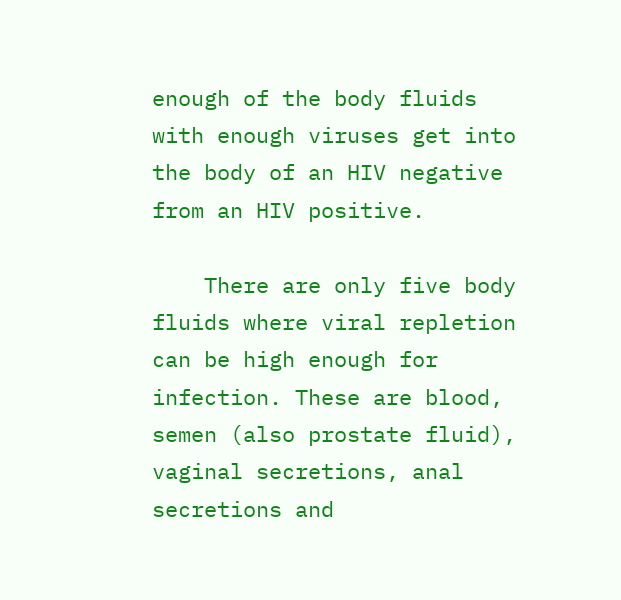enough of the body fluids with enough viruses get into the body of an HIV negative from an HIV positive.

    There are only five body fluids where viral repletion can be high enough for infection. These are blood, semen (also prostate fluid), vaginal secretions, anal secretions and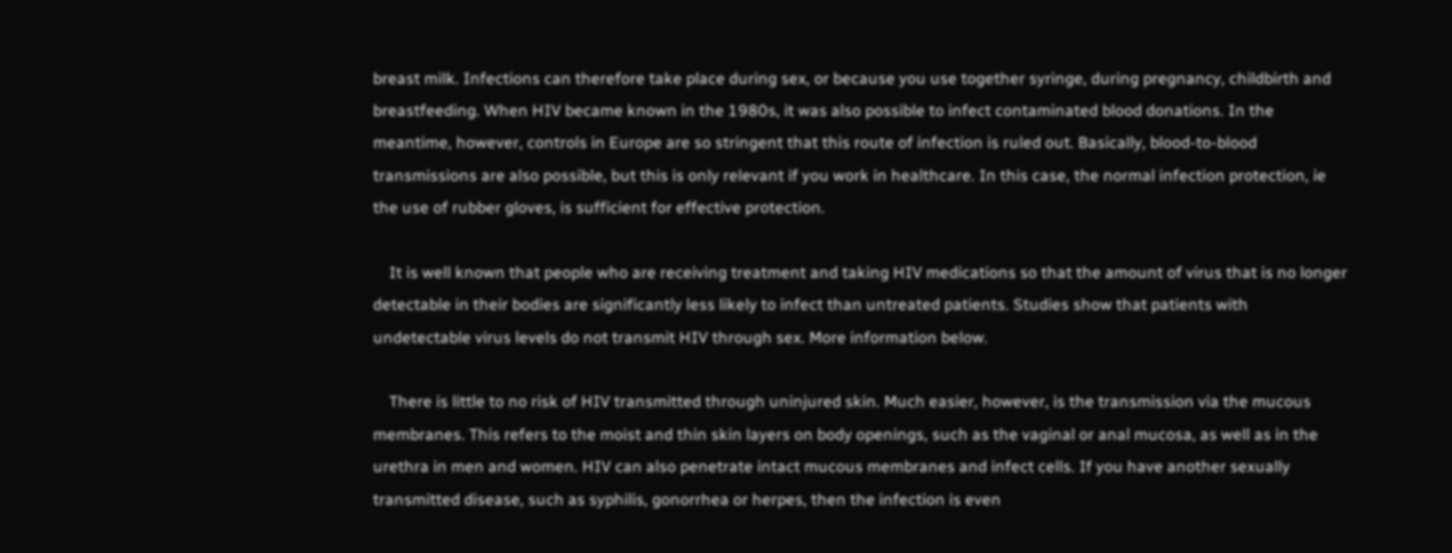breast milk. Infections can therefore take place during sex, or because you use together syringe, during pregnancy, childbirth and breastfeeding. When HIV became known in the 1980s, it was also possible to infect contaminated blood donations. In the meantime, however, controls in Europe are so stringent that this route of infection is ruled out. Basically, blood-to-blood transmissions are also possible, but this is only relevant if you work in healthcare. In this case, the normal infection protection, ie the use of rubber gloves, is sufficient for effective protection.

    It is well known that people who are receiving treatment and taking HIV medications so that the amount of virus that is no longer detectable in their bodies are significantly less likely to infect than untreated patients. Studies show that patients with undetectable virus levels do not transmit HIV through sex. More information below.

    There is little to no risk of HIV transmitted through uninjured skin. Much easier, however, is the transmission via the mucous membranes. This refers to the moist and thin skin layers on body openings, such as the vaginal or anal mucosa, as well as in the urethra in men and women. HIV can also penetrate intact mucous membranes and infect cells. If you have another sexually transmitted disease, such as syphilis, gonorrhea or herpes, then the infection is even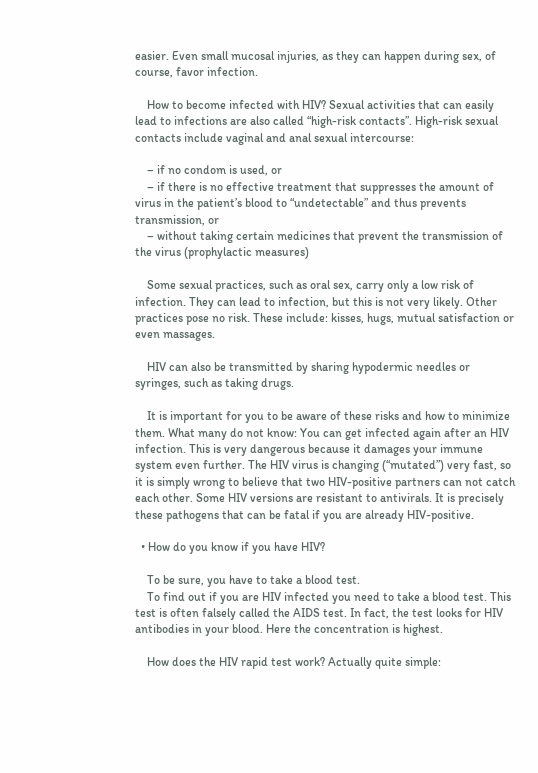easier. Even small mucosal injuries, as they can happen during sex, of course, favor infection.

    How to become infected with HIV? Sexual activities that can easily lead to infections are also called “high-risk contacts”. High-risk sexual contacts include vaginal and anal sexual intercourse:

    – if no condom is used, or
    – if there is no effective treatment that suppresses the amount of virus in the patient’s blood to “undetectable” and thus prevents transmission, or
    – without taking certain medicines that prevent the transmission of the virus (prophylactic measures)

    Some sexual practices, such as oral sex, carry only a low risk of infection. They can lead to infection, but this is not very likely. Other practices pose no risk. These include: kisses, hugs, mutual satisfaction or even massages.

    HIV can also be transmitted by sharing hypodermic needles or syringes, such as taking drugs.

    It is important for you to be aware of these risks and how to minimize them. What many do not know: You can get infected again after an HIV infection. This is very dangerous because it damages your immune system even further. The HIV virus is changing (“mutated”) very fast, so it is simply wrong to believe that two HIV-positive partners can not catch each other. Some HIV versions are resistant to antivirals. It is precisely these pathogens that can be fatal if you are already HIV-positive.

  • How do you know if you have HIV?

    To be sure, you have to take a blood test.
    To find out if you are HIV infected you need to take a blood test. This test is often falsely called the AIDS test. In fact, the test looks for HIV antibodies in your blood. Here the concentration is highest.

    How does the HIV rapid test work? Actually quite simple: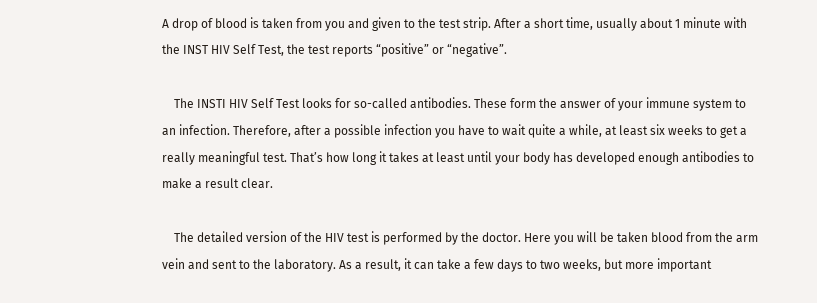A drop of blood is taken from you and given to the test strip. After a short time, usually about 1 minute with the INST HIV Self Test, the test reports “positive” or “negative”.

    The INSTI HIV Self Test looks for so-called antibodies. These form the answer of your immune system to an infection. Therefore, after a possible infection you have to wait quite a while, at least six weeks to get a really meaningful test. That’s how long it takes at least until your body has developed enough antibodies to make a result clear.

    The detailed version of the HIV test is performed by the doctor. Here you will be taken blood from the arm vein and sent to the laboratory. As a result, it can take a few days to two weeks, but more important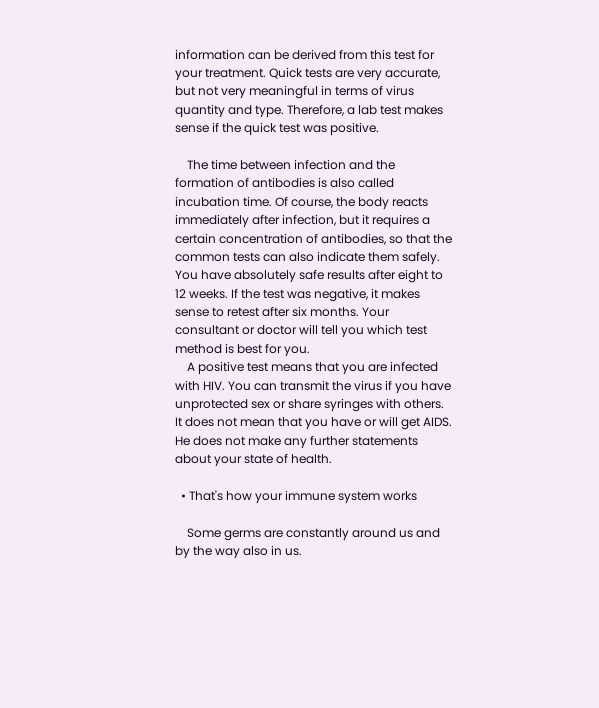information can be derived from this test for your treatment. Quick tests are very accurate, but not very meaningful in terms of virus quantity and type. Therefore, a lab test makes sense if the quick test was positive.

    The time between infection and the formation of antibodies is also called incubation time. Of course, the body reacts immediately after infection, but it requires a certain concentration of antibodies, so that the common tests can also indicate them safely. You have absolutely safe results after eight to 12 weeks. If the test was negative, it makes sense to retest after six months. Your consultant or doctor will tell you which test method is best for you.
    A positive test means that you are infected with HIV. You can transmit the virus if you have unprotected sex or share syringes with others. It does not mean that you have or will get AIDS. He does not make any further statements about your state of health.

  • That's how your immune system works

    Some germs are constantly around us and by the way also in us.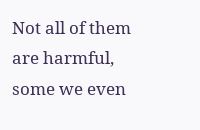Not all of them are harmful, some we even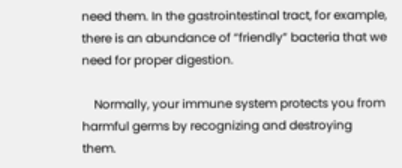need them. In the gastrointestinal tract, for example, there is an abundance of “friendly” bacteria that we need for proper digestion.

    Normally, your immune system protects you from harmful germs by recognizing and destroying them.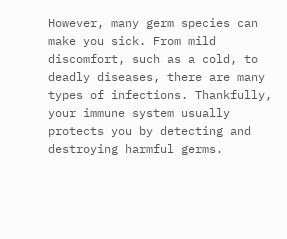However, many germ species can make you sick. From mild discomfort, such as a cold, to deadly diseases, there are many types of infections. Thankfully, your immune system usually protects you by detecting and destroying harmful germs.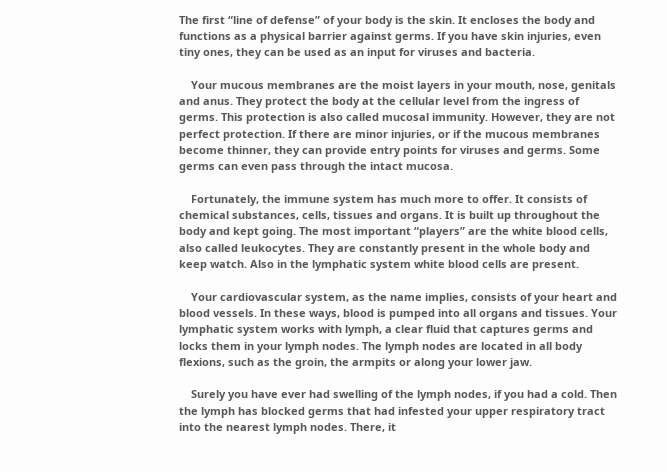The first “line of defense” of your body is the skin. It encloses the body and functions as a physical barrier against germs. If you have skin injuries, even tiny ones, they can be used as an input for viruses and bacteria.

    Your mucous membranes are the moist layers in your mouth, nose, genitals and anus. They protect the body at the cellular level from the ingress of germs. This protection is also called mucosal immunity. However, they are not perfect protection. If there are minor injuries, or if the mucous membranes become thinner, they can provide entry points for viruses and germs. Some germs can even pass through the intact mucosa.

    Fortunately, the immune system has much more to offer. It consists of chemical substances, cells, tissues and organs. It is built up throughout the body and kept going. The most important “players” are the white blood cells, also called leukocytes. They are constantly present in the whole body and keep watch. Also in the lymphatic system white blood cells are present.

    Your cardiovascular system, as the name implies, consists of your heart and blood vessels. In these ways, blood is pumped into all organs and tissues. Your lymphatic system works with lymph, a clear fluid that captures germs and locks them in your lymph nodes. The lymph nodes are located in all body flexions, such as the groin, the armpits or along your lower jaw.

    Surely you have ever had swelling of the lymph nodes, if you had a cold. Then the lymph has blocked germs that had infested your upper respiratory tract into the nearest lymph nodes. There, it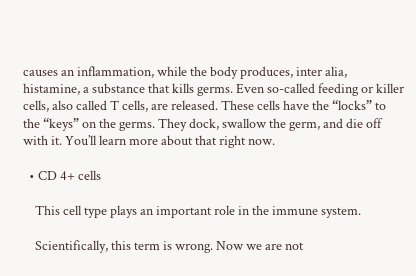causes an inflammation, while the body produces, inter alia, histamine, a substance that kills germs. Even so-called feeding or killer cells, also called T cells, are released. These cells have the “locks” to the “keys” on the germs. They dock, swallow the germ, and die off with it. You’ll learn more about that right now.

  • CD 4+ cells

    This cell type plays an important role in the immune system.

    Scientifically, this term is wrong. Now we are not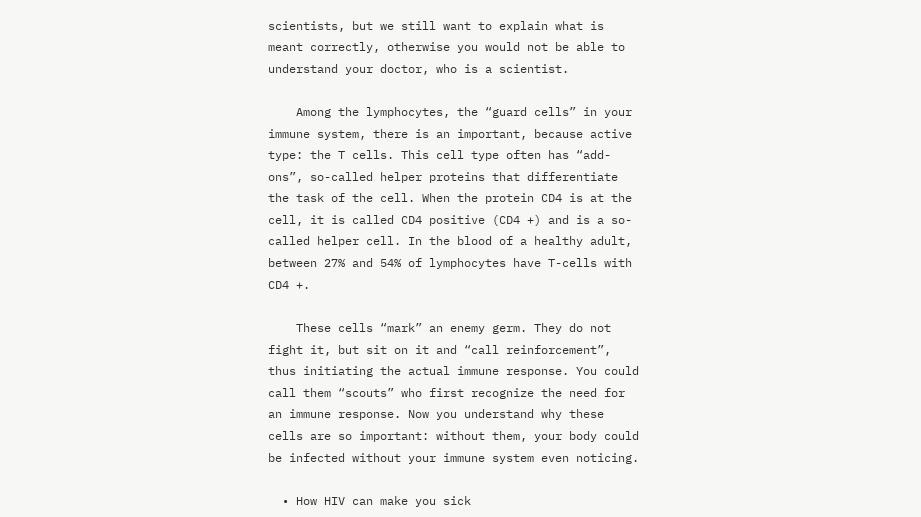scientists, but we still want to explain what is meant correctly, otherwise you would not be able to understand your doctor, who is a scientist.

    Among the lymphocytes, the “guard cells” in your immune system, there is an important, because active type: the T cells. This cell type often has “add-ons”, so-called helper proteins that differentiate the task of the cell. When the protein CD4 is at the cell, it is called CD4 positive (CD4 +) and is a so-called helper cell. In the blood of a healthy adult, between 27% and 54% of lymphocytes have T-cells with CD4 +.

    These cells “mark” an enemy germ. They do not fight it, but sit on it and “call reinforcement”, thus initiating the actual immune response. You could call them “scouts” who first recognize the need for an immune response. Now you understand why these cells are so important: without them, your body could be infected without your immune system even noticing.

  • How HIV can make you sick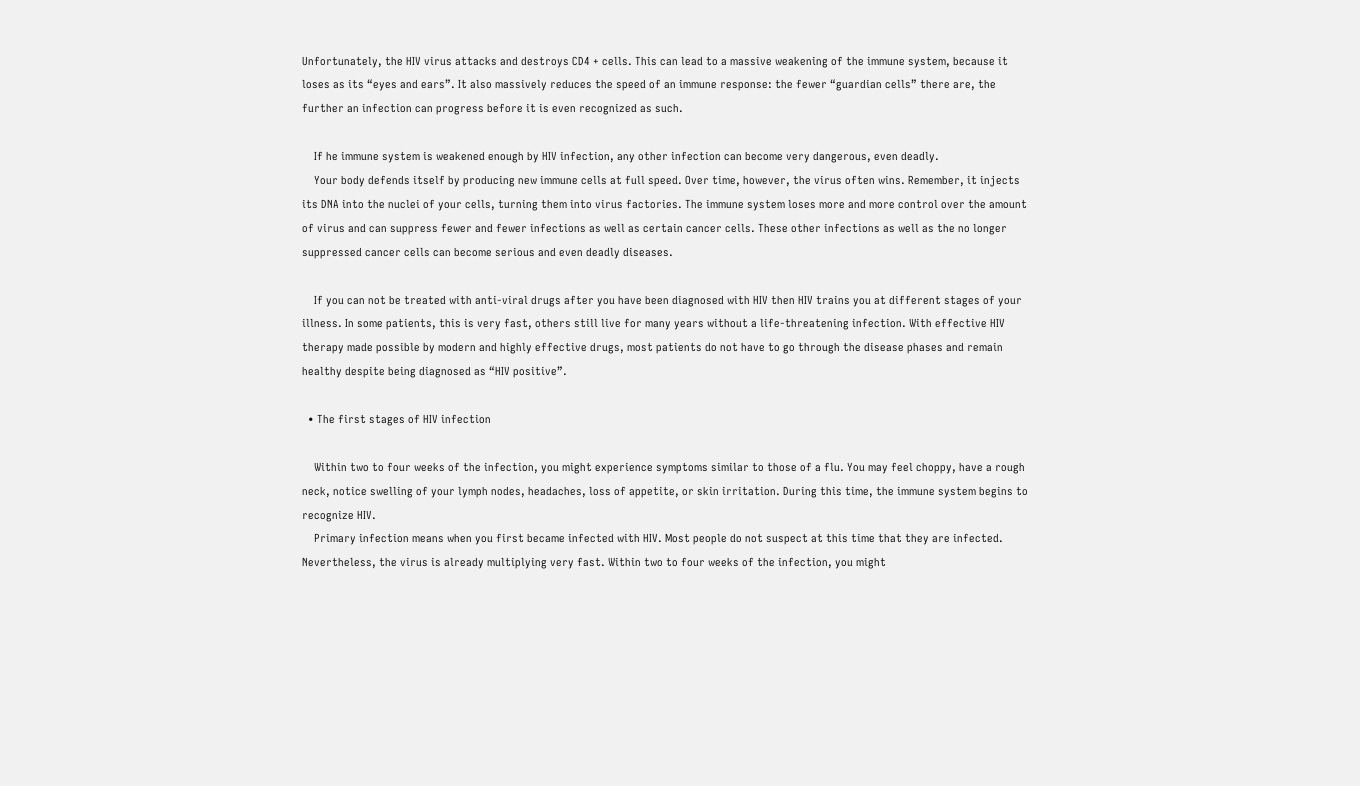Unfortunately, the HIV virus attacks and destroys CD4 + cells. This can lead to a massive weakening of the immune system, because it loses as its “eyes and ears”. It also massively reduces the speed of an immune response: the fewer “guardian cells” there are, the further an infection can progress before it is even recognized as such.

    If he immune system is weakened enough by HIV infection, any other infection can become very dangerous, even deadly.
    Your body defends itself by producing new immune cells at full speed. Over time, however, the virus often wins. Remember, it injects its DNA into the nuclei of your cells, turning them into virus factories. The immune system loses more and more control over the amount of virus and can suppress fewer and fewer infections as well as certain cancer cells. These other infections as well as the no longer suppressed cancer cells can become serious and even deadly diseases.

    If you can not be treated with anti-viral drugs after you have been diagnosed with HIV then HIV trains you at different stages of your illness. In some patients, this is very fast, others still live for many years without a life-threatening infection. With effective HIV therapy made possible by modern and highly effective drugs, most patients do not have to go through the disease phases and remain healthy despite being diagnosed as “HIV positive”.

  • The first stages of HIV infection

    Within two to four weeks of the infection, you might experience symptoms similar to those of a flu. You may feel choppy, have a rough neck, notice swelling of your lymph nodes, headaches, loss of appetite, or skin irritation. During this time, the immune system begins to recognize HIV.
    Primary infection means when you first became infected with HIV. Most people do not suspect at this time that they are infected. Nevertheless, the virus is already multiplying very fast. Within two to four weeks of the infection, you might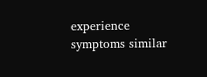experience symptoms similar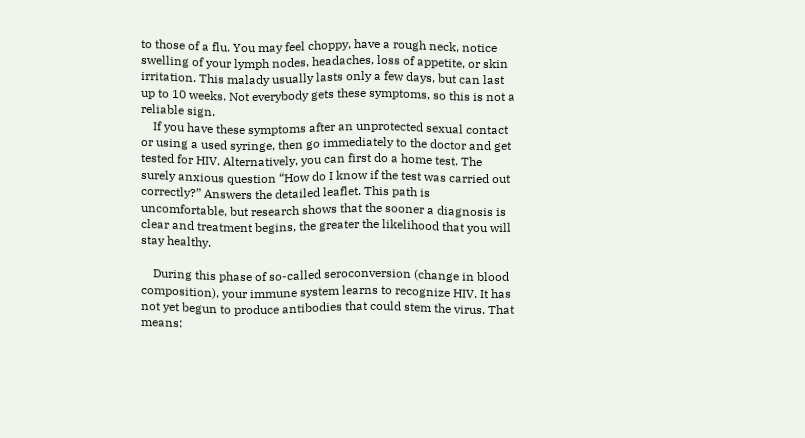to those of a flu. You may feel choppy, have a rough neck, notice swelling of your lymph nodes, headaches, loss of appetite, or skin irritation. This malady usually lasts only a few days, but can last up to 10 weeks. Not everybody gets these symptoms, so this is not a reliable sign.
    If you have these symptoms after an unprotected sexual contact or using a used syringe, then go immediately to the doctor and get tested for HIV. Alternatively, you can first do a home test. The surely anxious question “How do I know if the test was carried out correctly?” Answers the detailed leaflet. This path is uncomfortable, but research shows that the sooner a diagnosis is clear and treatment begins, the greater the likelihood that you will stay healthy.

    During this phase of so-called seroconversion (change in blood composition), your immune system learns to recognize HIV. It has not yet begun to produce antibodies that could stem the virus. That means: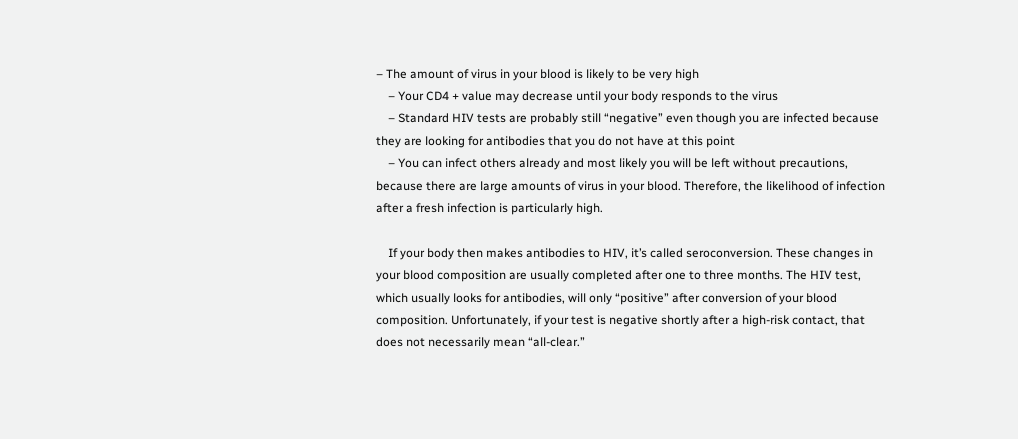– The amount of virus in your blood is likely to be very high
    – Your CD4 + value may decrease until your body responds to the virus
    – Standard HIV tests are probably still “negative” even though you are infected because they are looking for antibodies that you do not have at this point
    – You can infect others already and most likely you will be left without precautions, because there are large amounts of virus in your blood. Therefore, the likelihood of infection after a fresh infection is particularly high.

    If your body then makes antibodies to HIV, it’s called seroconversion. These changes in your blood composition are usually completed after one to three months. The HIV test, which usually looks for antibodies, will only “positive” after conversion of your blood composition. Unfortunately, if your test is negative shortly after a high-risk contact, that does not necessarily mean “all-clear.”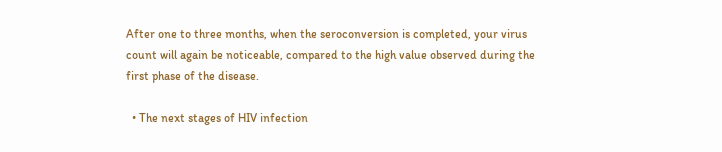After one to three months, when the seroconversion is completed, your virus count will again be noticeable, compared to the high value observed during the first phase of the disease.

  • The next stages of HIV infection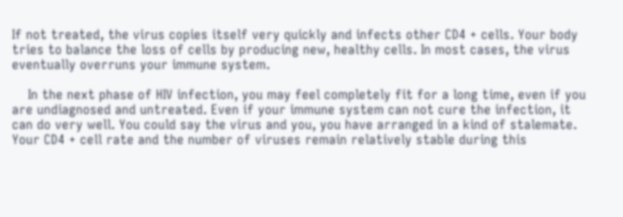If not treated, the virus copies itself very quickly and infects other CD4 + cells. Your body tries to balance the loss of cells by producing new, healthy cells. In most cases, the virus eventually overruns your immune system.

    In the next phase of HIV infection, you may feel completely fit for a long time, even if you are undiagnosed and untreated. Even if your immune system can not cure the infection, it can do very well. You could say the virus and you, you have arranged in a kind of stalemate. Your CD4 + cell rate and the number of viruses remain relatively stable during this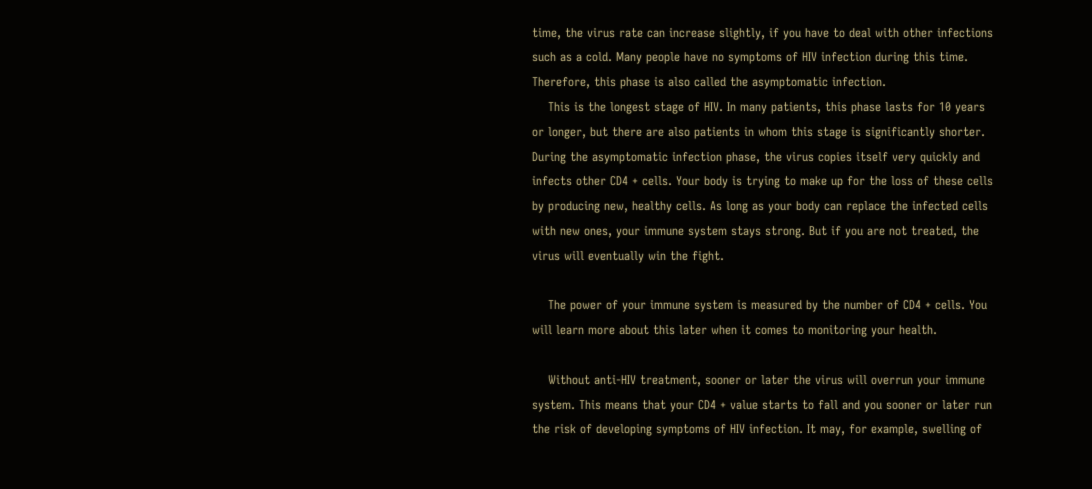time, the virus rate can increase slightly, if you have to deal with other infections such as a cold. Many people have no symptoms of HIV infection during this time. Therefore, this phase is also called the asymptomatic infection.
    This is the longest stage of HIV. In many patients, this phase lasts for 10 years or longer, but there are also patients in whom this stage is significantly shorter. During the asymptomatic infection phase, the virus copies itself very quickly and infects other CD4 + cells. Your body is trying to make up for the loss of these cells by producing new, healthy cells. As long as your body can replace the infected cells with new ones, your immune system stays strong. But if you are not treated, the virus will eventually win the fight.

    The power of your immune system is measured by the number of CD4 + cells. You will learn more about this later when it comes to monitoring your health.

    Without anti-HIV treatment, sooner or later the virus will overrun your immune system. This means that your CD4 + value starts to fall and you sooner or later run the risk of developing symptoms of HIV infection. It may, for example, swelling of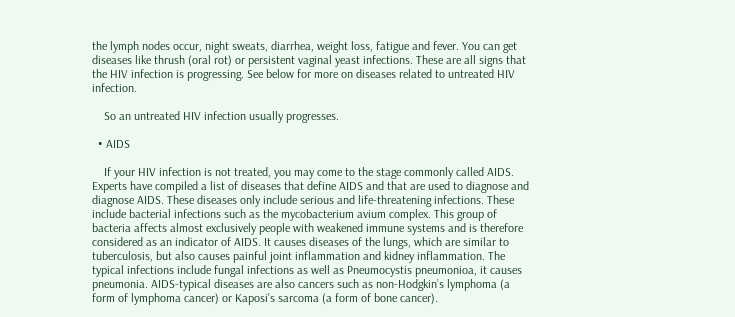the lymph nodes occur, night sweats, diarrhea, weight loss, fatigue and fever. You can get diseases like thrush (oral rot) or persistent vaginal yeast infections. These are all signs that the HIV infection is progressing. See below for more on diseases related to untreated HIV infection.

    So an untreated HIV infection usually progresses.

  • AIDS

    If your HIV infection is not treated, you may come to the stage commonly called AIDS. Experts have compiled a list of diseases that define AIDS and that are used to diagnose and diagnose AIDS. These diseases only include serious and life-threatening infections. These include bacterial infections such as the mycobacterium avium complex. This group of bacteria affects almost exclusively people with weakened immune systems and is therefore considered as an indicator of AIDS. It causes diseases of the lungs, which are similar to tuberculosis, but also causes painful joint inflammation and kidney inflammation. The typical infections include fungal infections as well as Pneumocystis pneumonioa, it causes pneumonia. AIDS-typical diseases are also cancers such as non-Hodgkin’s lymphoma (a form of lymphoma cancer) or Kaposi’s sarcoma (a form of bone cancer).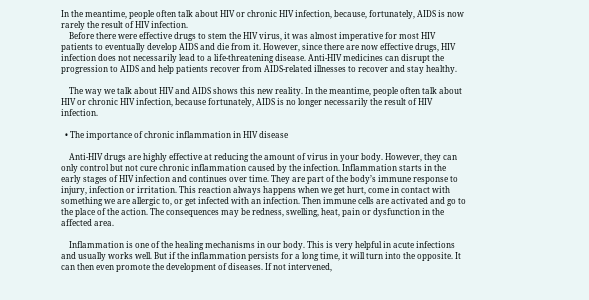In the meantime, people often talk about HIV or chronic HIV infection, because, fortunately, AIDS is now rarely the result of HIV infection.
    Before there were effective drugs to stem the HIV virus, it was almost imperative for most HIV patients to eventually develop AIDS and die from it. However, since there are now effective drugs, HIV infection does not necessarily lead to a life-threatening disease. Anti-HIV medicines can disrupt the progression to AIDS and help patients recover from AIDS-related illnesses to recover and stay healthy.

    The way we talk about HIV and AIDS shows this new reality. In the meantime, people often talk about HIV or chronic HIV infection, because fortunately, AIDS is no longer necessarily the result of HIV infection.

  • The importance of chronic inflammation in HIV disease

    Anti-HIV drugs are highly effective at reducing the amount of virus in your body. However, they can only control but not cure chronic inflammation caused by the infection. Inflammation starts in the early stages of HIV infection and continues over time. They are part of the body’s immune response to injury, infection or irritation. This reaction always happens when we get hurt, come in contact with something we are allergic to, or get infected with an infection. Then immune cells are activated and go to the place of the action. The consequences may be redness, swelling, heat, pain or dysfunction in the affected area.

    Inflammation is one of the healing mechanisms in our body. This is very helpful in acute infections and usually works well. But if the inflammation persists for a long time, it will turn into the opposite. It can then even promote the development of diseases. If not intervened,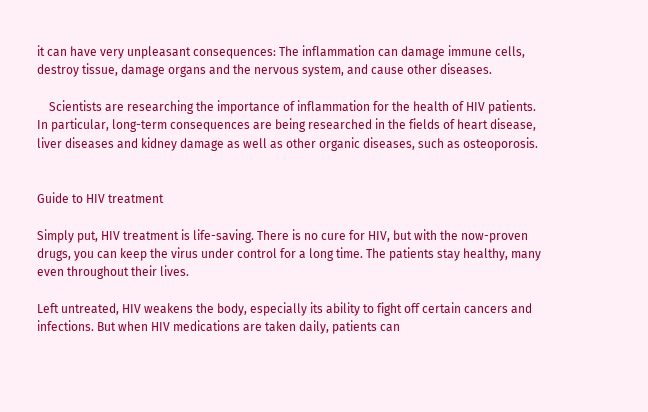it can have very unpleasant consequences: The inflammation can damage immune cells, destroy tissue, damage organs and the nervous system, and cause other diseases.

    Scientists are researching the importance of inflammation for the health of HIV patients. In particular, long-term consequences are being researched in the fields of heart disease, liver diseases and kidney damage as well as other organic diseases, such as osteoporosis.


Guide to HIV treatment

Simply put, HIV treatment is life-saving. There is no cure for HIV, but with the now-proven drugs, you can keep the virus under control for a long time. The patients stay healthy, many even throughout their lives.

Left untreated, HIV weakens the body, especially its ability to fight off certain cancers and infections. But when HIV medications are taken daily, patients can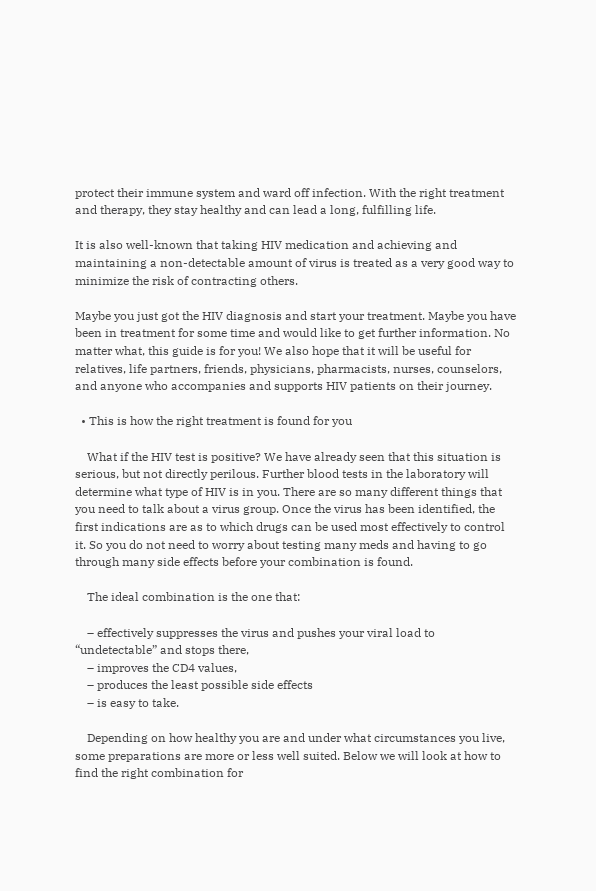protect their immune system and ward off infection. With the right treatment and therapy, they stay healthy and can lead a long, fulfilling life.

It is also well-known that taking HIV medication and achieving and maintaining a non-detectable amount of virus is treated as a very good way to minimize the risk of contracting others.

Maybe you just got the HIV diagnosis and start your treatment. Maybe you have been in treatment for some time and would like to get further information. No matter what, this guide is for you! We also hope that it will be useful for relatives, life partners, friends, physicians, pharmacists, nurses, counselors, and anyone who accompanies and supports HIV patients on their journey.

  • This is how the right treatment is found for you

    What if the HIV test is positive? We have already seen that this situation is serious, but not directly perilous. Further blood tests in the laboratory will determine what type of HIV is in you. There are so many different things that you need to talk about a virus group. Once the virus has been identified, the first indications are as to which drugs can be used most effectively to control it. So you do not need to worry about testing many meds and having to go through many side effects before your combination is found.

    The ideal combination is the one that:

    – effectively suppresses the virus and pushes your viral load to “undetectable” and stops there,
    – improves the CD4 values,
    – produces the least possible side effects
    – is easy to take.

    Depending on how healthy you are and under what circumstances you live, some preparations are more or less well suited. Below we will look at how to find the right combination for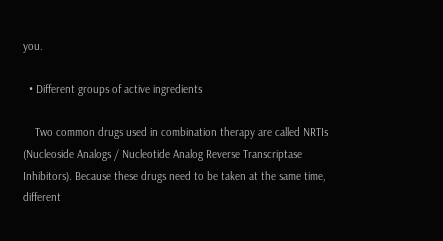you.

  • Different groups of active ingredients

    Two common drugs used in combination therapy are called NRTIs (Nucleoside Analogs / Nucleotide Analog Reverse Transcriptase Inhibitors). Because these drugs need to be taken at the same time, different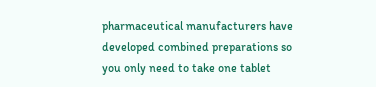pharmaceutical manufacturers have developed combined preparations so you only need to take one tablet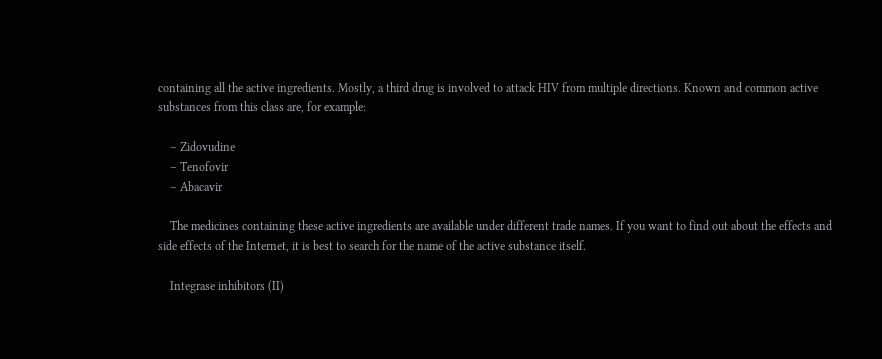containing all the active ingredients. Mostly, a third drug is involved to attack HIV from multiple directions. Known and common active substances from this class are, for example:

    – Zidovudine
    – Tenofovir
    – Abacavir

    The medicines containing these active ingredients are available under different trade names. If you want to find out about the effects and side effects of the Internet, it is best to search for the name of the active substance itself.

    Integrase inhibitors (II)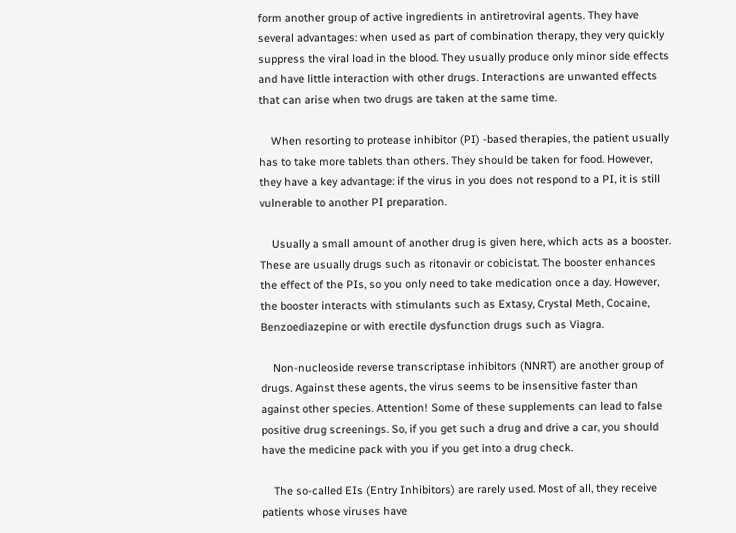form another group of active ingredients in antiretroviral agents. They have several advantages: when used as part of combination therapy, they very quickly suppress the viral load in the blood. They usually produce only minor side effects and have little interaction with other drugs. Interactions are unwanted effects that can arise when two drugs are taken at the same time.

    When resorting to protease inhibitor (PI) -based therapies, the patient usually has to take more tablets than others. They should be taken for food. However, they have a key advantage: if the virus in you does not respond to a PI, it is still vulnerable to another PI preparation.

    Usually a small amount of another drug is given here, which acts as a booster. These are usually drugs such as ritonavir or cobicistat. The booster enhances the effect of the PIs, so you only need to take medication once a day. However, the booster interacts with stimulants such as Extasy, Crystal Meth, Cocaine, Benzoediazepine or with erectile dysfunction drugs such as Viagra.

    Non-nucleoside reverse transcriptase inhibitors (NNRT) are another group of drugs. Against these agents, the virus seems to be insensitive faster than against other species. Attention! Some of these supplements can lead to false positive drug screenings. So, if you get such a drug and drive a car, you should have the medicine pack with you if you get into a drug check.

    The so-called EIs (Entry Inhibitors) are rarely used. Most of all, they receive patients whose viruses have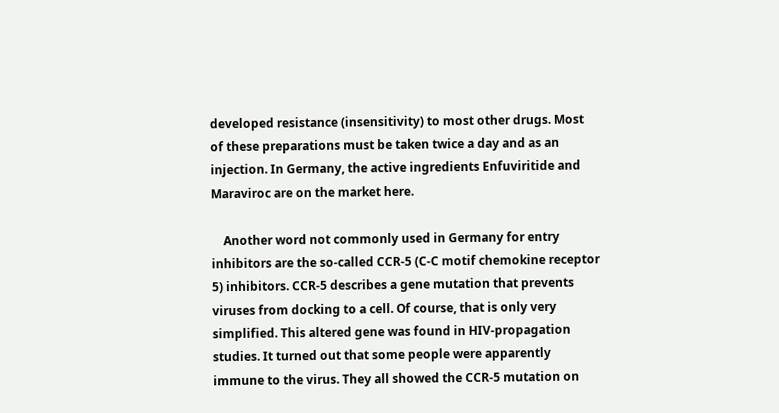developed resistance (insensitivity) to most other drugs. Most of these preparations must be taken twice a day and as an injection. In Germany, the active ingredients Enfuviritide and Maraviroc are on the market here.

    Another word not commonly used in Germany for entry inhibitors are the so-called CCR-5 (C-C motif chemokine receptor 5) inhibitors. CCR-5 describes a gene mutation that prevents viruses from docking to a cell. Of course, that is only very simplified. This altered gene was found in HIV-propagation studies. It turned out that some people were apparently immune to the virus. They all showed the CCR-5 mutation on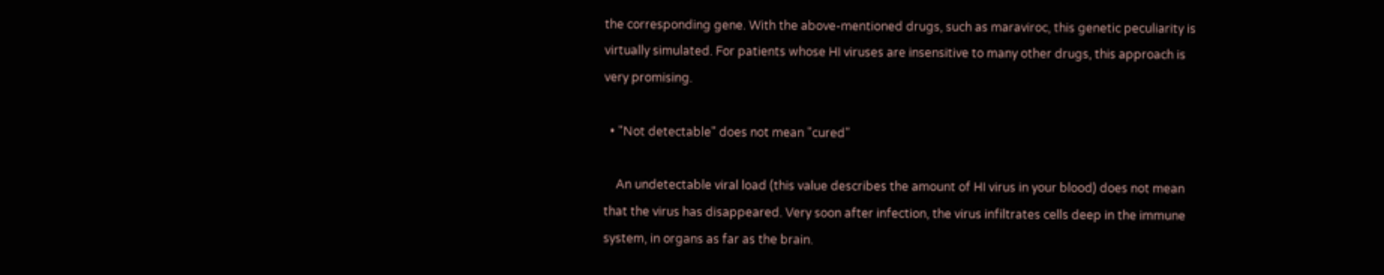the corresponding gene. With the above-mentioned drugs, such as maraviroc, this genetic peculiarity is virtually simulated. For patients whose HI viruses are insensitive to many other drugs, this approach is very promising.

  • "Not detectable" does not mean "cured"

    An undetectable viral load (this value describes the amount of HI virus in your blood) does not mean that the virus has disappeared. Very soon after infection, the virus infiltrates cells deep in the immune system, in organs as far as the brain.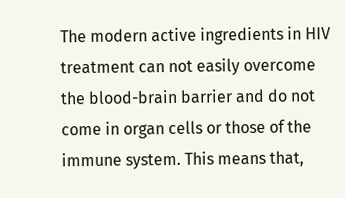The modern active ingredients in HIV treatment can not easily overcome the blood-brain barrier and do not come in organ cells or those of the immune system. This means that,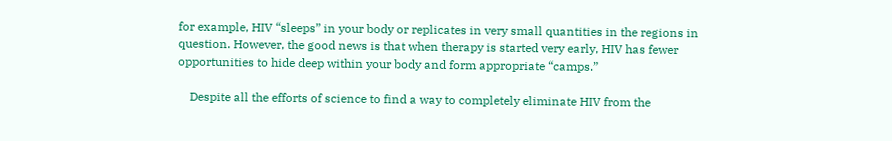for example, HIV “sleeps” in your body or replicates in very small quantities in the regions in question. However, the good news is that when therapy is started very early, HIV has fewer opportunities to hide deep within your body and form appropriate “camps.”

    Despite all the efforts of science to find a way to completely eliminate HIV from the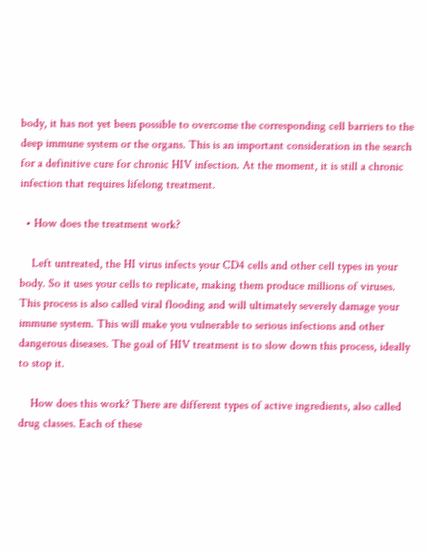body, it has not yet been possible to overcome the corresponding cell barriers to the deep immune system or the organs. This is an important consideration in the search for a definitive cure for chronic HIV infection. At the moment, it is still a chronic infection that requires lifelong treatment.

  • How does the treatment work?

    Left untreated, the HI virus infects your CD4 cells and other cell types in your body. So it uses your cells to replicate, making them produce millions of viruses. This process is also called viral flooding and will ultimately severely damage your immune system. This will make you vulnerable to serious infections and other dangerous diseases. The goal of HIV treatment is to slow down this process, ideally to stop it.

    How does this work? There are different types of active ingredients, also called drug classes. Each of these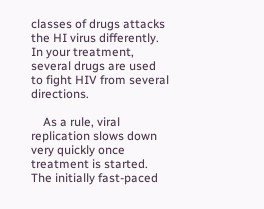classes of drugs attacks the HI virus differently. In your treatment, several drugs are used to fight HIV from several directions.

    As a rule, viral replication slows down very quickly once treatment is started. The initially fast-paced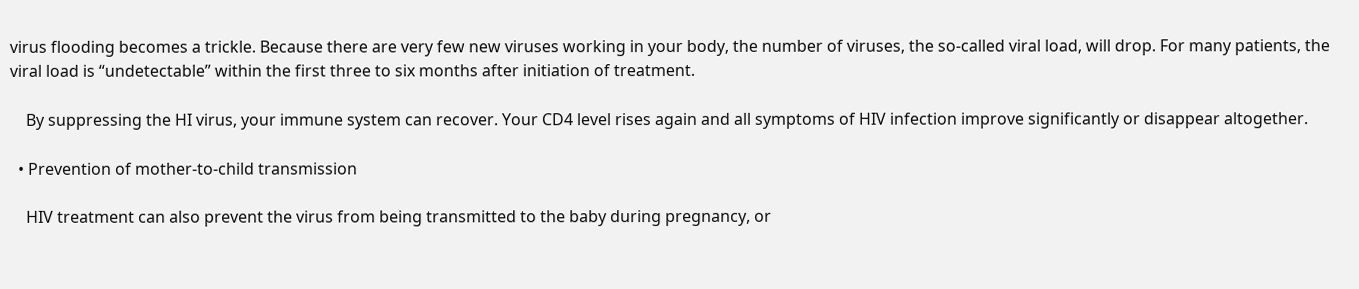virus flooding becomes a trickle. Because there are very few new viruses working in your body, the number of viruses, the so-called viral load, will drop. For many patients, the viral load is “undetectable” within the first three to six months after initiation of treatment.

    By suppressing the HI virus, your immune system can recover. Your CD4 level rises again and all symptoms of HIV infection improve significantly or disappear altogether.

  • Prevention of mother-to-child transmission

    HIV treatment can also prevent the virus from being transmitted to the baby during pregnancy, or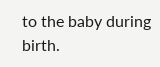to the baby during birth.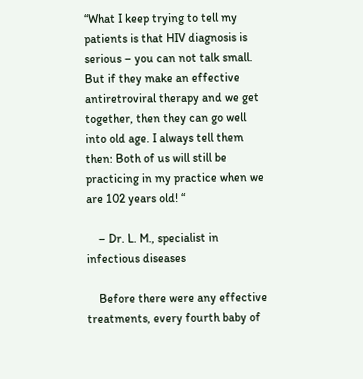“What I keep trying to tell my patients is that HIV diagnosis is serious – you can not talk small. But if they make an effective antiretroviral therapy and we get together, then they can go well into old age. I always tell them then: Both of us will still be practicing in my practice when we are 102 years old! “

    – Dr. L. M., specialist in infectious diseases

    Before there were any effective treatments, every fourth baby of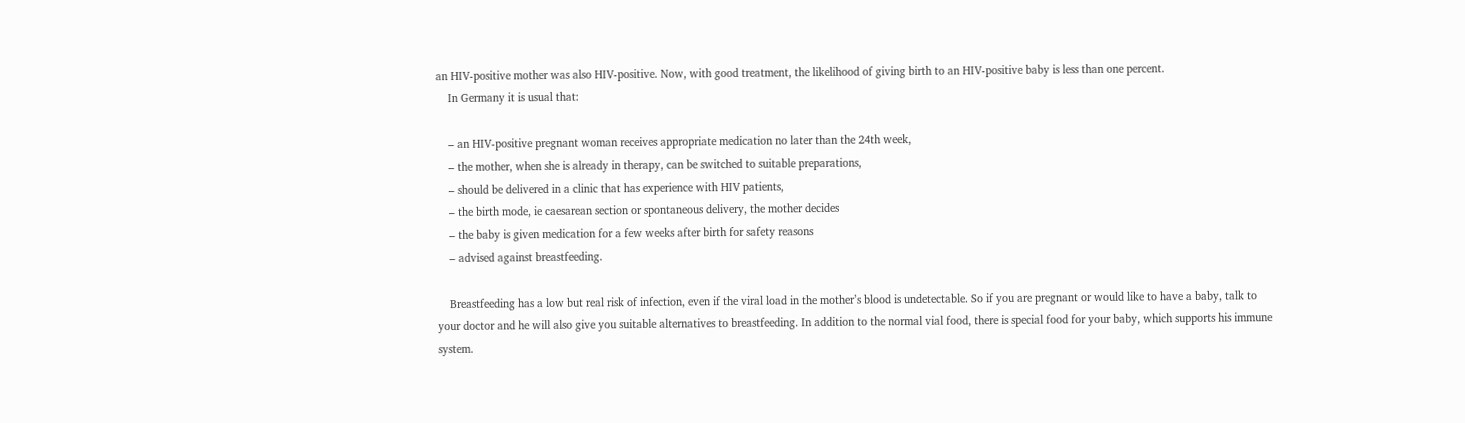an HIV-positive mother was also HIV-positive. Now, with good treatment, the likelihood of giving birth to an HIV-positive baby is less than one percent.
    In Germany it is usual that:

    – an HIV-positive pregnant woman receives appropriate medication no later than the 24th week,
    – the mother, when she is already in therapy, can be switched to suitable preparations,
    – should be delivered in a clinic that has experience with HIV patients,
    – the birth mode, ie caesarean section or spontaneous delivery, the mother decides
    – the baby is given medication for a few weeks after birth for safety reasons
    – advised against breastfeeding.

    Breastfeeding has a low but real risk of infection, even if the viral load in the mother’s blood is undetectable. So if you are pregnant or would like to have a baby, talk to your doctor and he will also give you suitable alternatives to breastfeeding. In addition to the normal vial food, there is special food for your baby, which supports his immune system.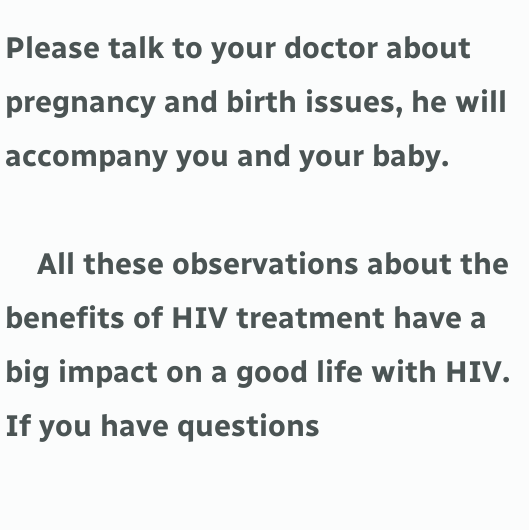Please talk to your doctor about pregnancy and birth issues, he will accompany you and your baby.

    All these observations about the benefits of HIV treatment have a big impact on a good life with HIV. If you have questions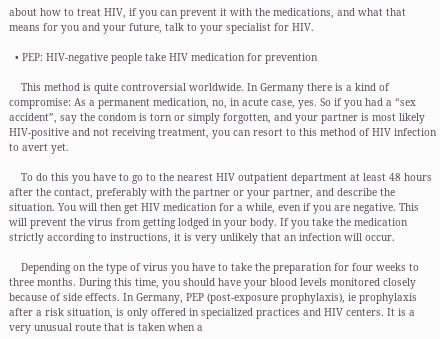about how to treat HIV, if you can prevent it with the medications, and what that means for you and your future, talk to your specialist for HIV.

  • PEP: HIV-negative people take HIV medication for prevention

    This method is quite controversial worldwide. In Germany there is a kind of compromise: As a permanent medication, no, in acute case, yes. So if you had a “sex accident”, say the condom is torn or simply forgotten, and your partner is most likely HIV-positive and not receiving treatment, you can resort to this method of HIV infection to avert yet.

    To do this you have to go to the nearest HIV outpatient department at least 48 hours after the contact, preferably with the partner or your partner, and describe the situation. You will then get HIV medication for a while, even if you are negative. This will prevent the virus from getting lodged in your body. If you take the medication strictly according to instructions, it is very unlikely that an infection will occur.

    Depending on the type of virus you have to take the preparation for four weeks to three months. During this time, you should have your blood levels monitored closely because of side effects. In Germany, PEP (post-exposure prophylaxis), ie prophylaxis after a risk situation, is only offered in specialized practices and HIV centers. It is a very unusual route that is taken when a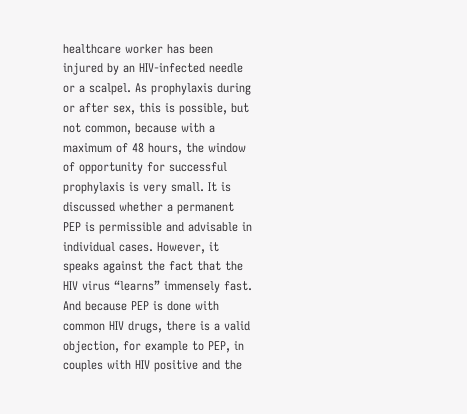healthcare worker has been injured by an HIV-infected needle or a scalpel. As prophylaxis during or after sex, this is possible, but not common, because with a maximum of 48 hours, the window of opportunity for successful prophylaxis is very small. It is discussed whether a permanent PEP is permissible and advisable in individual cases. However, it speaks against the fact that the HIV virus “learns” immensely fast. And because PEP is done with common HIV drugs, there is a valid objection, for example to PEP, in couples with HIV positive and the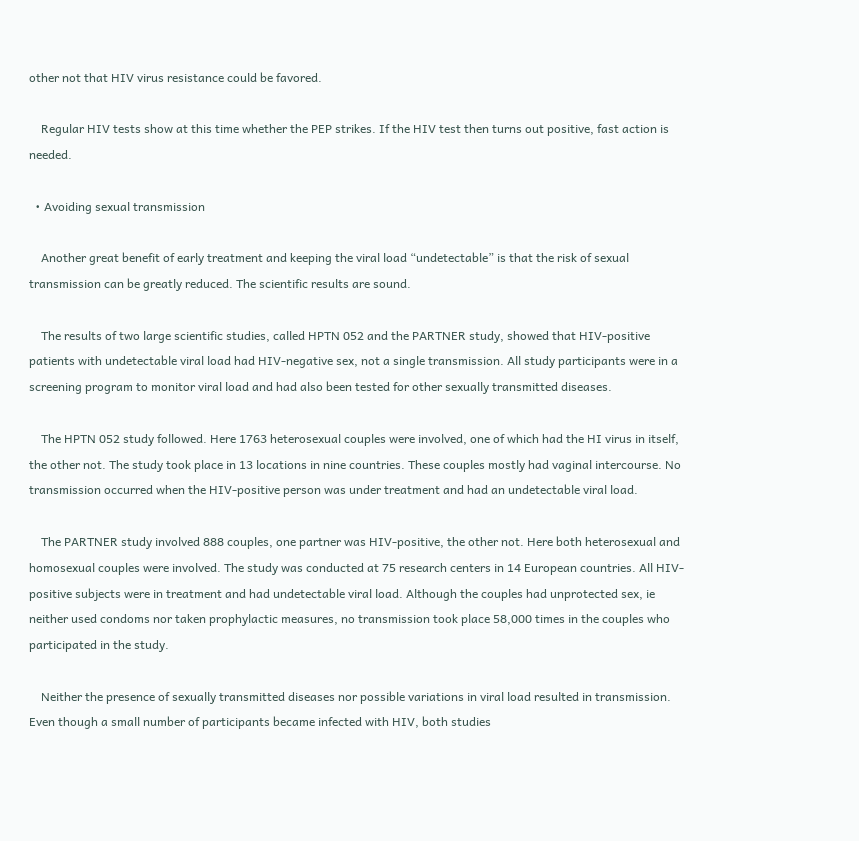other not that HIV virus resistance could be favored.

    Regular HIV tests show at this time whether the PEP strikes. If the HIV test then turns out positive, fast action is needed.

  • Avoiding sexual transmission

    Another great benefit of early treatment and keeping the viral load “undetectable” is that the risk of sexual transmission can be greatly reduced. The scientific results are sound.

    The results of two large scientific studies, called HPTN 052 and the PARTNER study, showed that HIV-positive patients with undetectable viral load had HIV-negative sex, not a single transmission. All study participants were in a screening program to monitor viral load and had also been tested for other sexually transmitted diseases.

    The HPTN 052 study followed. Here 1763 heterosexual couples were involved, one of which had the HI virus in itself, the other not. The study took place in 13 locations in nine countries. These couples mostly had vaginal intercourse. No transmission occurred when the HIV-positive person was under treatment and had an undetectable viral load.

    The PARTNER study involved 888 couples, one partner was HIV-positive, the other not. Here both heterosexual and homosexual couples were involved. The study was conducted at 75 research centers in 14 European countries. All HIV-positive subjects were in treatment and had undetectable viral load. Although the couples had unprotected sex, ie neither used condoms nor taken prophylactic measures, no transmission took place 58,000 times in the couples who participated in the study.

    Neither the presence of sexually transmitted diseases nor possible variations in viral load resulted in transmission. Even though a small number of participants became infected with HIV, both studies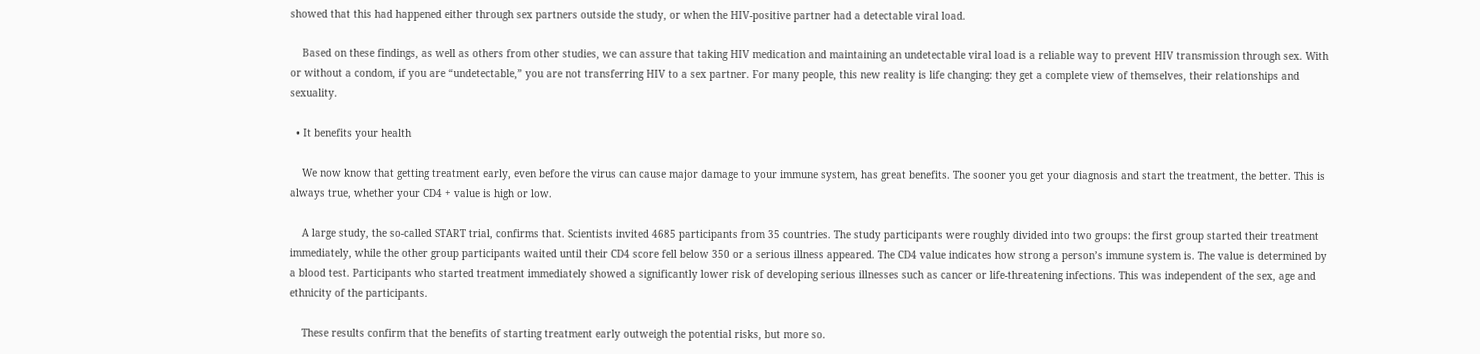showed that this had happened either through sex partners outside the study, or when the HIV-positive partner had a detectable viral load.

    Based on these findings, as well as others from other studies, we can assure that taking HIV medication and maintaining an undetectable viral load is a reliable way to prevent HIV transmission through sex. With or without a condom, if you are “undetectable,” you are not transferring HIV to a sex partner. For many people, this new reality is life changing: they get a complete view of themselves, their relationships and sexuality.

  • It benefits your health

    We now know that getting treatment early, even before the virus can cause major damage to your immune system, has great benefits. The sooner you get your diagnosis and start the treatment, the better. This is always true, whether your CD4 + value is high or low.

    A large study, the so-called START trial, confirms that. Scientists invited 4685 participants from 35 countries. The study participants were roughly divided into two groups: the first group started their treatment immediately, while the other group participants waited until their CD4 score fell below 350 or a serious illness appeared. The CD4 value indicates how strong a person’s immune system is. The value is determined by a blood test. Participants who started treatment immediately showed a significantly lower risk of developing serious illnesses such as cancer or life-threatening infections. This was independent of the sex, age and ethnicity of the participants.

    These results confirm that the benefits of starting treatment early outweigh the potential risks, but more so.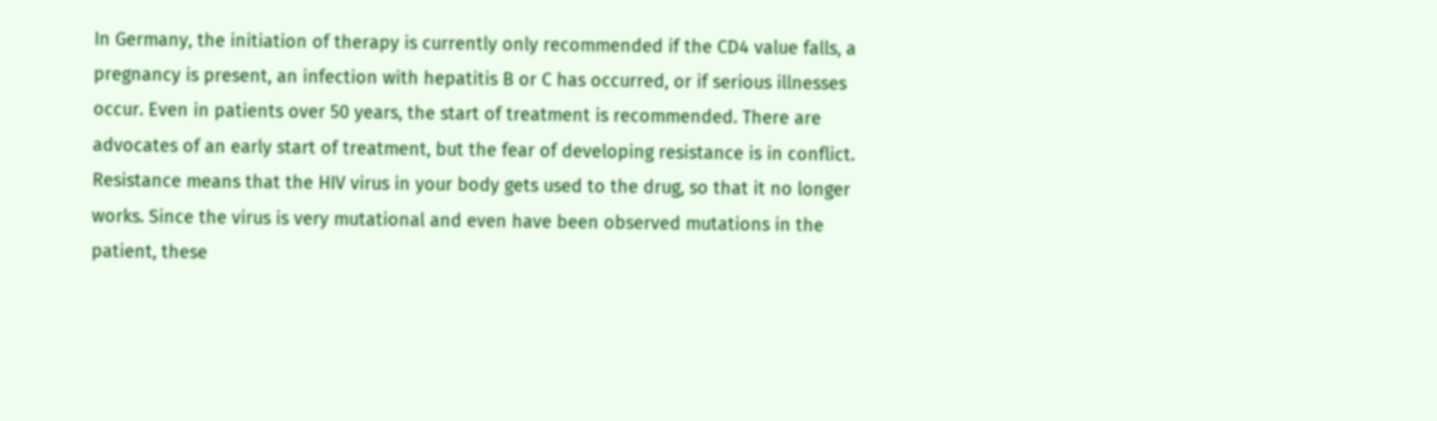In Germany, the initiation of therapy is currently only recommended if the CD4 value falls, a pregnancy is present, an infection with hepatitis B or C has occurred, or if serious illnesses occur. Even in patients over 50 years, the start of treatment is recommended. There are advocates of an early start of treatment, but the fear of developing resistance is in conflict. Resistance means that the HIV virus in your body gets used to the drug, so that it no longer works. Since the virus is very mutational and even have been observed mutations in the patient, these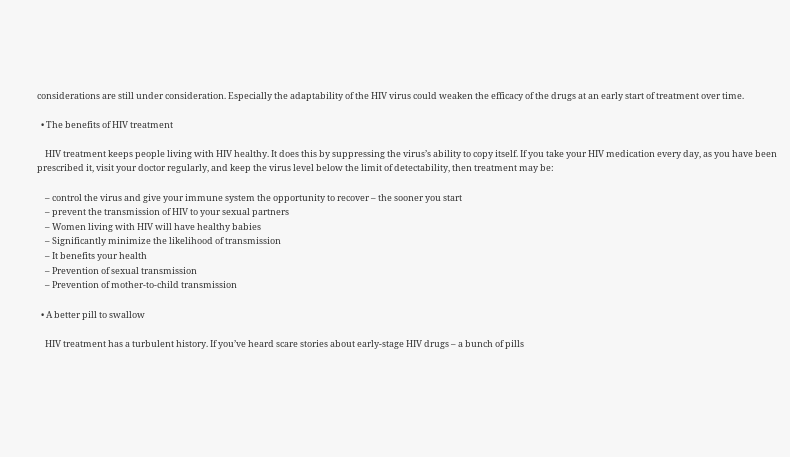considerations are still under consideration. Especially the adaptability of the HIV virus could weaken the efficacy of the drugs at an early start of treatment over time.

  • The benefits of HIV treatment

    HIV treatment keeps people living with HIV healthy. It does this by suppressing the virus’s ability to copy itself. If you take your HIV medication every day, as you have been prescribed it, visit your doctor regularly, and keep the virus level below the limit of detectability, then treatment may be:

    – control the virus and give your immune system the opportunity to recover – the sooner you start
    – prevent the transmission of HIV to your sexual partners
    – Women living with HIV will have healthy babies
    – Significantly minimize the likelihood of transmission
    – It benefits your health
    – Prevention of sexual transmission
    – Prevention of mother-to-child transmission

  • A better pill to swallow

    HIV treatment has a turbulent history. If you’ve heard scare stories about early-stage HIV drugs – a bunch of pills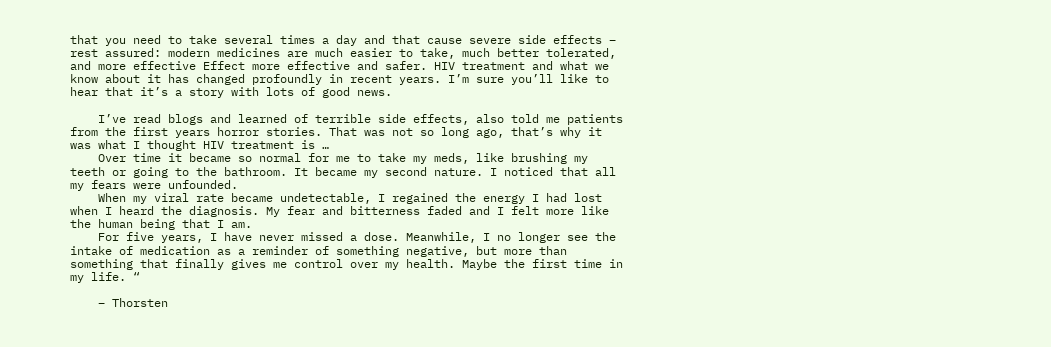that you need to take several times a day and that cause severe side effects – rest assured: modern medicines are much easier to take, much better tolerated, and more effective Effect more effective and safer. HIV treatment and what we know about it has changed profoundly in recent years. I’m sure you’ll like to hear that it’s a story with lots of good news.

    I’ve read blogs and learned of terrible side effects, also told me patients from the first years horror stories. That was not so long ago, that’s why it was what I thought HIV treatment is …
    Over time it became so normal for me to take my meds, like brushing my teeth or going to the bathroom. It became my second nature. I noticed that all my fears were unfounded.
    When my viral rate became undetectable, I regained the energy I had lost when I heard the diagnosis. My fear and bitterness faded and I felt more like the human being that I am.
    For five years, I have never missed a dose. Meanwhile, I no longer see the intake of medication as a reminder of something negative, but more than something that finally gives me control over my health. Maybe the first time in my life. “

    – Thorsten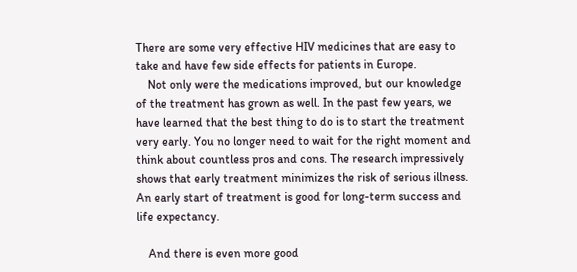There are some very effective HIV medicines that are easy to take and have few side effects for patients in Europe.
    Not only were the medications improved, but our knowledge of the treatment has grown as well. In the past few years, we have learned that the best thing to do is to start the treatment very early. You no longer need to wait for the right moment and think about countless pros and cons. The research impressively shows that early treatment minimizes the risk of serious illness. An early start of treatment is good for long-term success and life expectancy.

    And there is even more good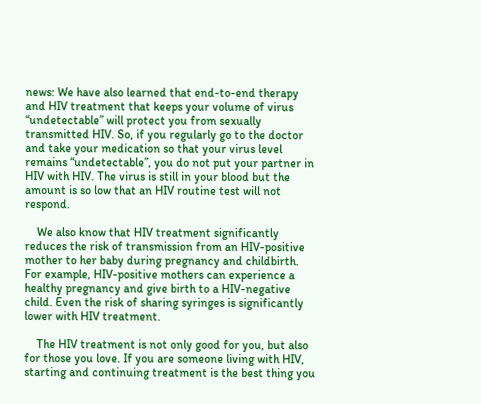news: We have also learned that end-to-end therapy and HIV treatment that keeps your volume of virus “undetectable” will protect you from sexually transmitted HIV. So, if you regularly go to the doctor and take your medication so that your virus level remains “undetectable”, you do not put your partner in HIV with HIV. The virus is still in your blood but the amount is so low that an HIV routine test will not respond.

    We also know that HIV treatment significantly reduces the risk of transmission from an HIV-positive mother to her baby during pregnancy and childbirth. For example, HIV-positive mothers can experience a healthy pregnancy and give birth to a HIV-negative child. Even the risk of sharing syringes is significantly lower with HIV treatment.

    The HIV treatment is not only good for you, but also for those you love. If you are someone living with HIV, starting and continuing treatment is the best thing you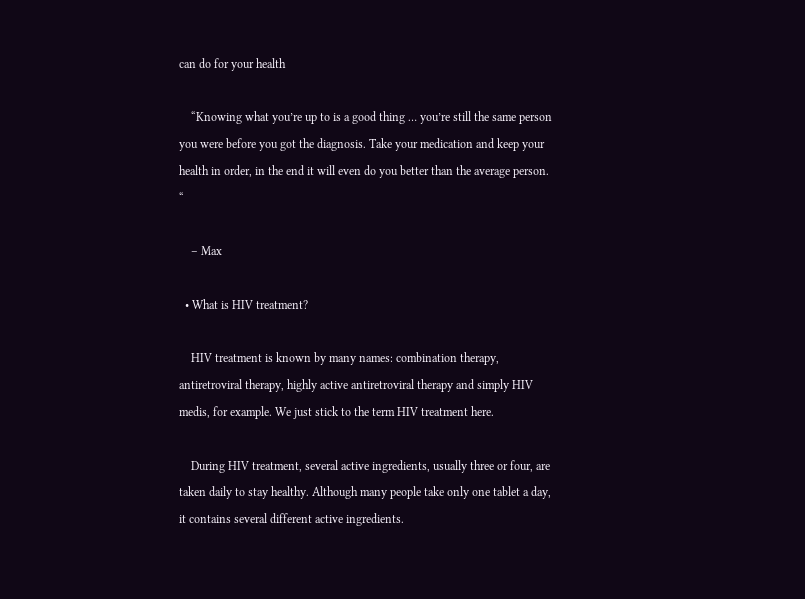can do for your health

    “Knowing what you’re up to is a good thing … you’re still the same person you were before you got the diagnosis. Take your medication and keep your health in order, in the end it will even do you better than the average person. “

    – Max

  • What is HIV treatment?

    HIV treatment is known by many names: combination therapy, antiretroviral therapy, highly active antiretroviral therapy and simply HIV medis, for example. We just stick to the term HIV treatment here.

    During HIV treatment, several active ingredients, usually three or four, are taken daily to stay healthy. Although many people take only one tablet a day, it contains several different active ingredients.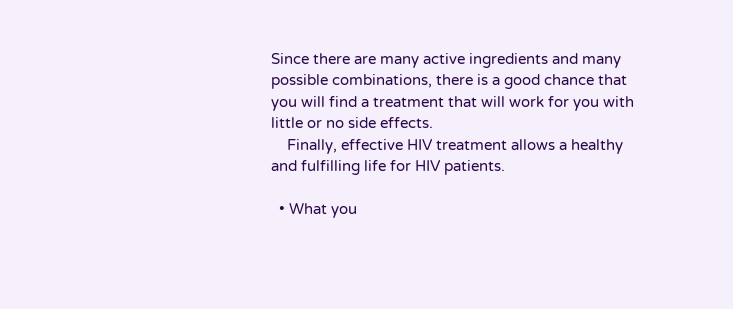Since there are many active ingredients and many possible combinations, there is a good chance that you will find a treatment that will work for you with little or no side effects.
    Finally, effective HIV treatment allows a healthy and fulfilling life for HIV patients.

  • What you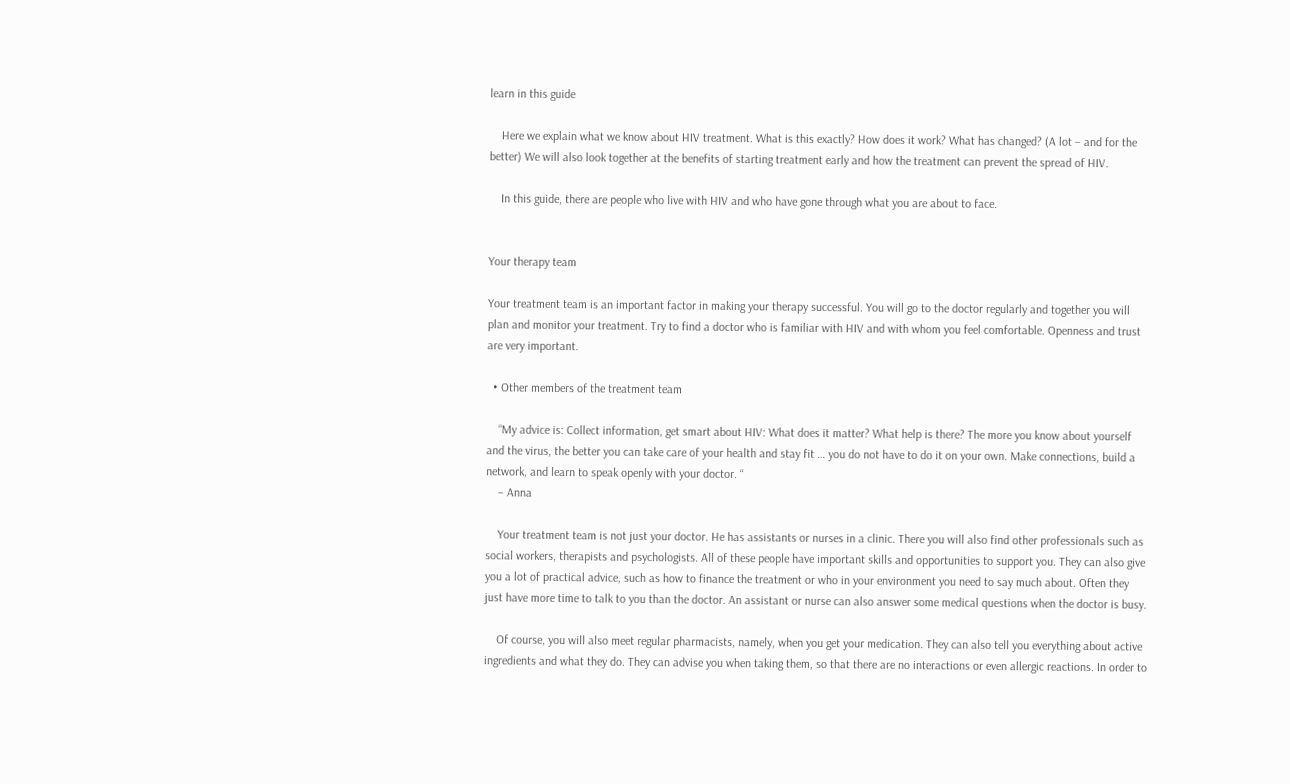learn in this guide

    Here we explain what we know about HIV treatment. What is this exactly? How does it work? What has changed? (A lot – and for the better) We will also look together at the benefits of starting treatment early and how the treatment can prevent the spread of HIV.

    In this guide, there are people who live with HIV and who have gone through what you are about to face.


Your therapy team

Your treatment team is an important factor in making your therapy successful. You will go to the doctor regularly and together you will plan and monitor your treatment. Try to find a doctor who is familiar with HIV and with whom you feel comfortable. Openness and trust are very important.

  • Other members of the treatment team

    “My advice is: Collect information, get smart about HIV: What does it matter? What help is there? The more you know about yourself and the virus, the better you can take care of your health and stay fit … you do not have to do it on your own. Make connections, build a network, and learn to speak openly with your doctor. “
    – Anna

    Your treatment team is not just your doctor. He has assistants or nurses in a clinic. There you will also find other professionals such as social workers, therapists and psychologists. All of these people have important skills and opportunities to support you. They can also give you a lot of practical advice, such as how to finance the treatment or who in your environment you need to say much about. Often they just have more time to talk to you than the doctor. An assistant or nurse can also answer some medical questions when the doctor is busy.

    Of course, you will also meet regular pharmacists, namely, when you get your medication. They can also tell you everything about active ingredients and what they do. They can advise you when taking them, so that there are no interactions or even allergic reactions. In order to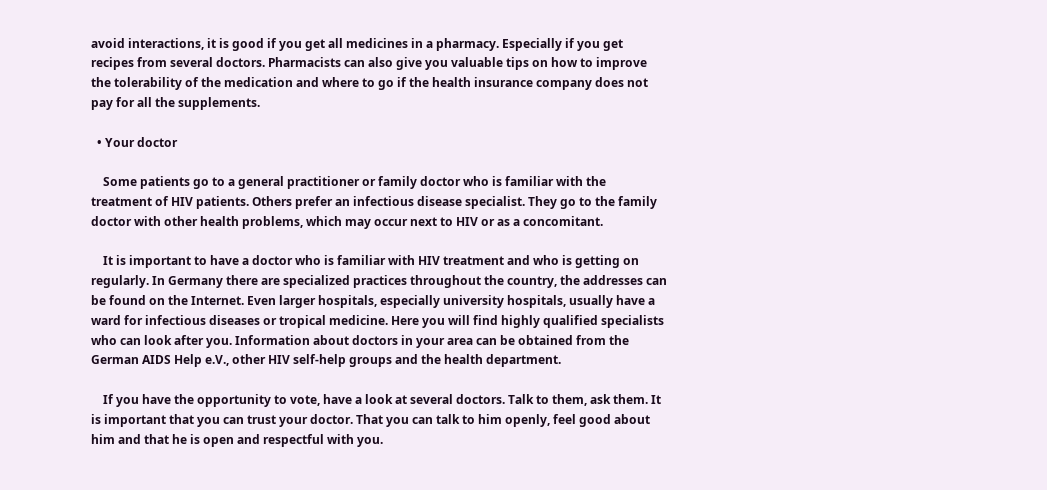avoid interactions, it is good if you get all medicines in a pharmacy. Especially if you get recipes from several doctors. Pharmacists can also give you valuable tips on how to improve the tolerability of the medication and where to go if the health insurance company does not pay for all the supplements.

  • Your doctor

    Some patients go to a general practitioner or family doctor who is familiar with the treatment of HIV patients. Others prefer an infectious disease specialist. They go to the family doctor with other health problems, which may occur next to HIV or as a concomitant.

    It is important to have a doctor who is familiar with HIV treatment and who is getting on regularly. In Germany there are specialized practices throughout the country, the addresses can be found on the Internet. Even larger hospitals, especially university hospitals, usually have a ward for infectious diseases or tropical medicine. Here you will find highly qualified specialists who can look after you. Information about doctors in your area can be obtained from the German AIDS Help e.V., other HIV self-help groups and the health department.

    If you have the opportunity to vote, have a look at several doctors. Talk to them, ask them. It is important that you can trust your doctor. That you can talk to him openly, feel good about him and that he is open and respectful with you.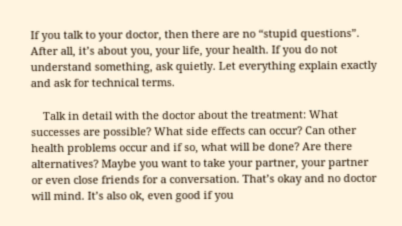If you talk to your doctor, then there are no “stupid questions”. After all, it’s about you, your life, your health. If you do not understand something, ask quietly. Let everything explain exactly and ask for technical terms.

    Talk in detail with the doctor about the treatment: What successes are possible? What side effects can occur? Can other health problems occur and if so, what will be done? Are there alternatives? Maybe you want to take your partner, your partner or even close friends for a conversation. That’s okay and no doctor will mind. It’s also ok, even good if you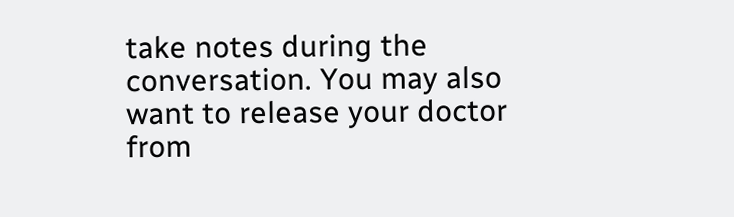take notes during the conversation. You may also want to release your doctor from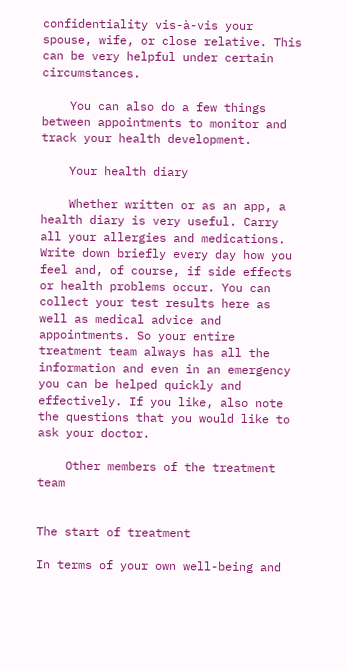confidentiality vis-à-vis your spouse, wife, or close relative. This can be very helpful under certain circumstances.

    You can also do a few things between appointments to monitor and track your health development.

    Your health diary

    Whether written or as an app, a health diary is very useful. Carry all your allergies and medications. Write down briefly every day how you feel and, of course, if side effects or health problems occur. You can collect your test results here as well as medical advice and appointments. So your entire treatment team always has all the information and even in an emergency you can be helped quickly and effectively. If you like, also note the questions that you would like to ask your doctor.

    Other members of the treatment team


The start of treatment

In terms of your own well-being and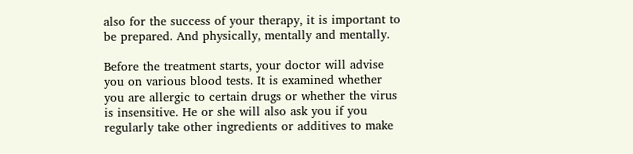also for the success of your therapy, it is important to be prepared. And physically, mentally and mentally.

Before the treatment starts, your doctor will advise you on various blood tests. It is examined whether you are allergic to certain drugs or whether the virus is insensitive. He or she will also ask you if you regularly take other ingredients or additives to make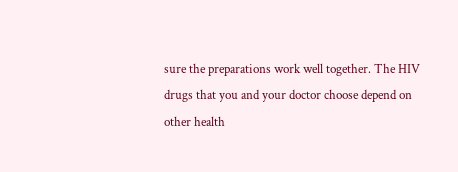sure the preparations work well together. The HIV drugs that you and your doctor choose depend on other health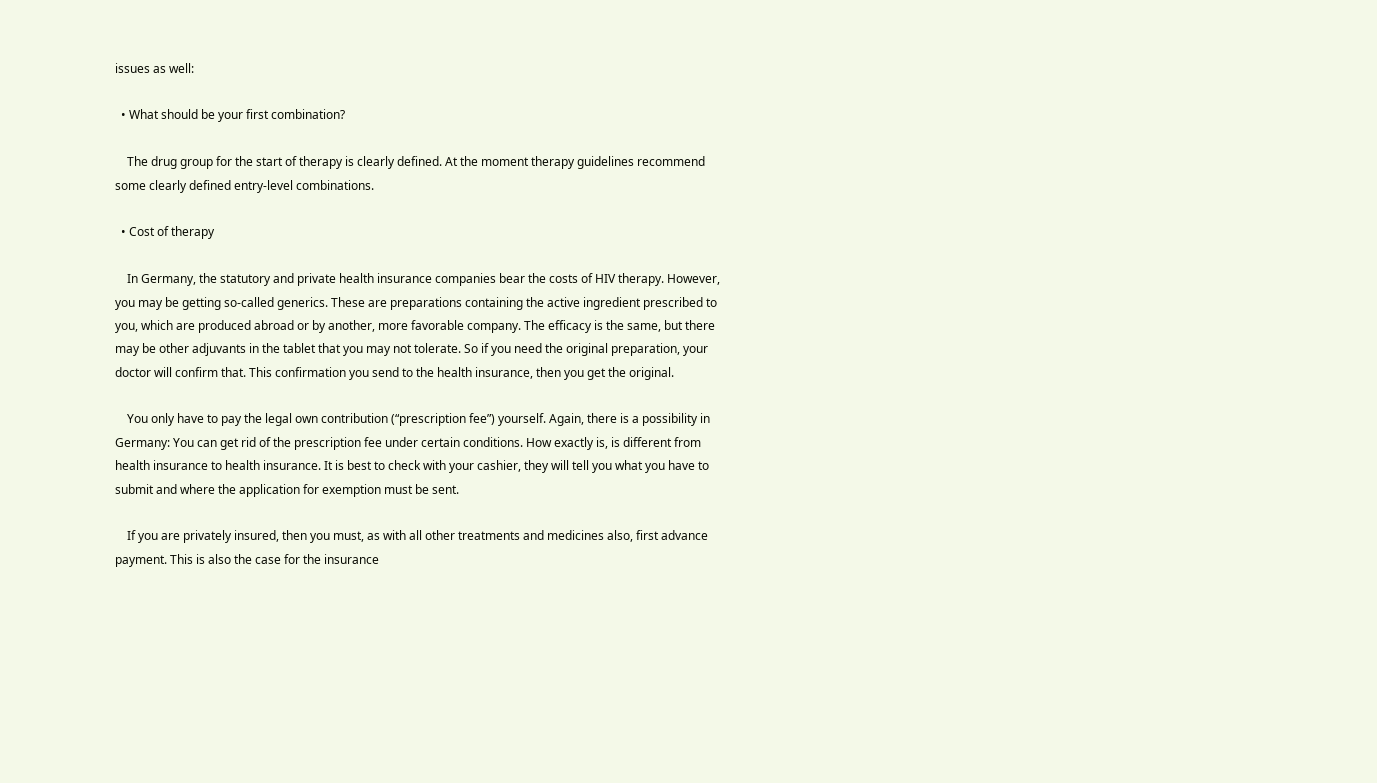issues as well:

  • What should be your first combination?

    The drug group for the start of therapy is clearly defined. At the moment therapy guidelines recommend some clearly defined entry-level combinations.

  • Cost of therapy

    In Germany, the statutory and private health insurance companies bear the costs of HIV therapy. However, you may be getting so-called generics. These are preparations containing the active ingredient prescribed to you, which are produced abroad or by another, more favorable company. The efficacy is the same, but there may be other adjuvants in the tablet that you may not tolerate. So if you need the original preparation, your doctor will confirm that. This confirmation you send to the health insurance, then you get the original.

    You only have to pay the legal own contribution (“prescription fee”) yourself. Again, there is a possibility in Germany: You can get rid of the prescription fee under certain conditions. How exactly is, is different from health insurance to health insurance. It is best to check with your cashier, they will tell you what you have to submit and where the application for exemption must be sent.

    If you are privately insured, then you must, as with all other treatments and medicines also, first advance payment. This is also the case for the insurance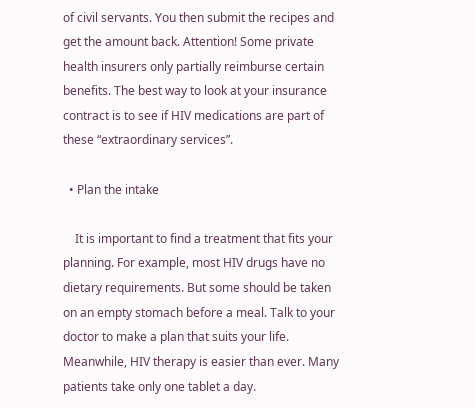of civil servants. You then submit the recipes and get the amount back. Attention! Some private health insurers only partially reimburse certain benefits. The best way to look at your insurance contract is to see if HIV medications are part of these “extraordinary services”.

  • Plan the intake

    It is important to find a treatment that fits your planning. For example, most HIV drugs have no dietary requirements. But some should be taken on an empty stomach before a meal. Talk to your doctor to make a plan that suits your life. Meanwhile, HIV therapy is easier than ever. Many patients take only one tablet a day.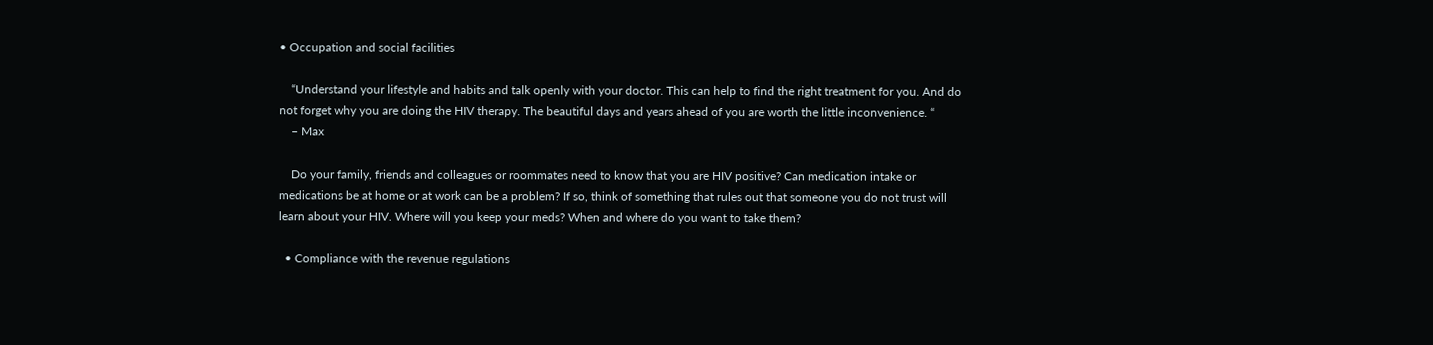• Occupation and social facilities

    “Understand your lifestyle and habits and talk openly with your doctor. This can help to find the right treatment for you. And do not forget why you are doing the HIV therapy. The beautiful days and years ahead of you are worth the little inconvenience. “
    – Max

    Do your family, friends and colleagues or roommates need to know that you are HIV positive? Can medication intake or medications be at home or at work can be a problem? If so, think of something that rules out that someone you do not trust will learn about your HIV. Where will you keep your meds? When and where do you want to take them?

  • Compliance with the revenue regulations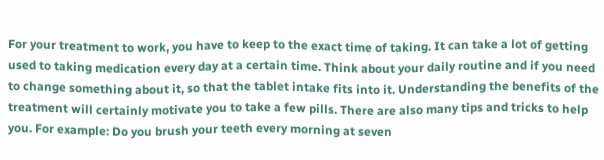For your treatment to work, you have to keep to the exact time of taking. It can take a lot of getting used to taking medication every day at a certain time. Think about your daily routine and if you need to change something about it, so that the tablet intake fits into it. Understanding the benefits of the treatment will certainly motivate you to take a few pills. There are also many tips and tricks to help you. For example: Do you brush your teeth every morning at seven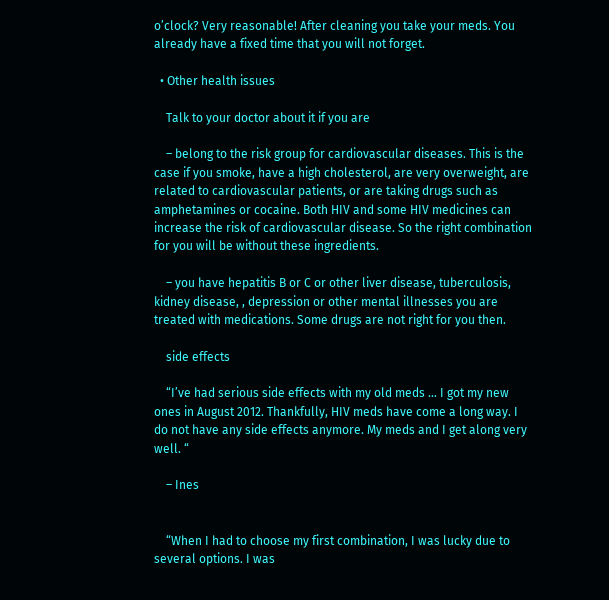o’clock? Very reasonable! After cleaning you take your meds. You already have a fixed time that you will not forget.

  • Other health issues

    Talk to your doctor about it if you are

    – belong to the risk group for cardiovascular diseases. This is the case if you smoke, have a high cholesterol, are very overweight, are related to cardiovascular patients, or are taking drugs such as amphetamines or cocaine. Both HIV and some HIV medicines can increase the risk of cardiovascular disease. So the right combination for you will be without these ingredients.

    – you have hepatitis B or C or other liver disease, tuberculosis, kidney disease, , depression or other mental illnesses you are treated with medications. Some drugs are not right for you then.

    side effects

    “I’ve had serious side effects with my old meds … I got my new ones in August 2012. Thankfully, HIV meds have come a long way. I do not have any side effects anymore. My meds and I get along very well. “

    – Ines


    “When I had to choose my first combination, I was lucky due to several options. I was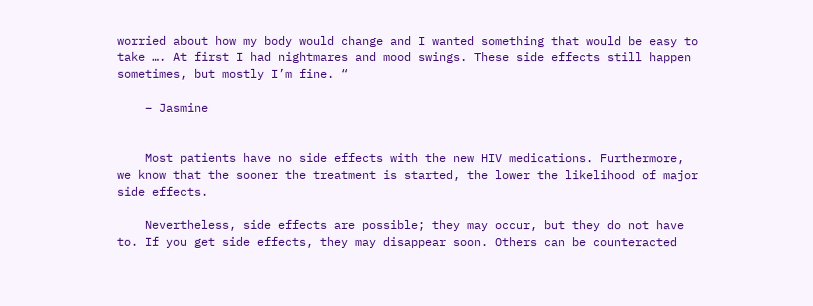worried about how my body would change and I wanted something that would be easy to take …. At first I had nightmares and mood swings. These side effects still happen sometimes, but mostly I’m fine. “

    – Jasmine


    Most patients have no side effects with the new HIV medications. Furthermore, we know that the sooner the treatment is started, the lower the likelihood of major side effects.

    Nevertheless, side effects are possible; they may occur, but they do not have to. If you get side effects, they may disappear soon. Others can be counteracted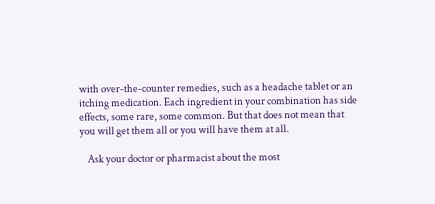with over-the-counter remedies, such as a headache tablet or an itching medication. Each ingredient in your combination has side effects, some rare, some common. But that does not mean that you will get them all or you will have them at all.

    Ask your doctor or pharmacist about the most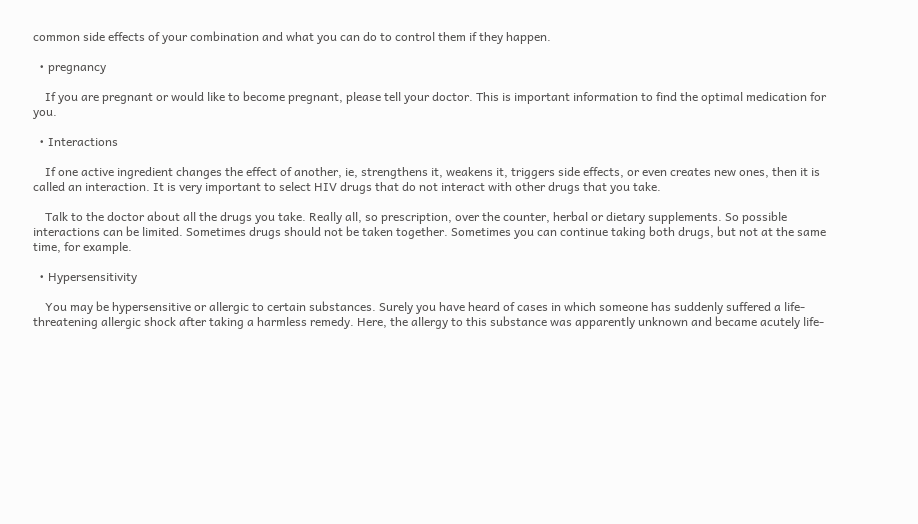common side effects of your combination and what you can do to control them if they happen.

  • pregnancy

    If you are pregnant or would like to become pregnant, please tell your doctor. This is important information to find the optimal medication for you.

  • Interactions

    If one active ingredient changes the effect of another, ie, strengthens it, weakens it, triggers side effects, or even creates new ones, then it is called an interaction. It is very important to select HIV drugs that do not interact with other drugs that you take.

    Talk to the doctor about all the drugs you take. Really all, so prescription, over the counter, herbal or dietary supplements. So possible interactions can be limited. Sometimes drugs should not be taken together. Sometimes you can continue taking both drugs, but not at the same time, for example.

  • Hypersensitivity

    You may be hypersensitive or allergic to certain substances. Surely you have heard of cases in which someone has suddenly suffered a life-threatening allergic shock after taking a harmless remedy. Here, the allergy to this substance was apparently unknown and became acutely life-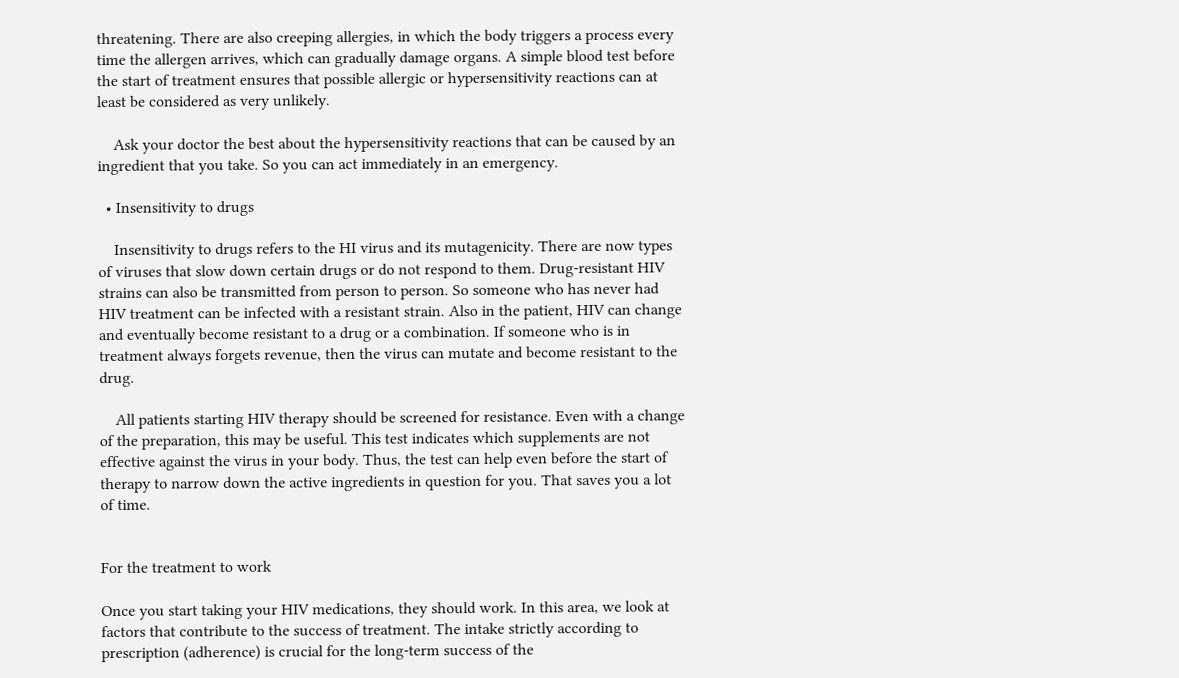threatening. There are also creeping allergies, in which the body triggers a process every time the allergen arrives, which can gradually damage organs. A simple blood test before the start of treatment ensures that possible allergic or hypersensitivity reactions can at least be considered as very unlikely.

    Ask your doctor the best about the hypersensitivity reactions that can be caused by an ingredient that you take. So you can act immediately in an emergency.

  • Insensitivity to drugs

    Insensitivity to drugs refers to the HI virus and its mutagenicity. There are now types of viruses that slow down certain drugs or do not respond to them. Drug-resistant HIV strains can also be transmitted from person to person. So someone who has never had HIV treatment can be infected with a resistant strain. Also in the patient, HIV can change and eventually become resistant to a drug or a combination. If someone who is in treatment always forgets revenue, then the virus can mutate and become resistant to the drug.

    All patients starting HIV therapy should be screened for resistance. Even with a change of the preparation, this may be useful. This test indicates which supplements are not effective against the virus in your body. Thus, the test can help even before the start of therapy to narrow down the active ingredients in question for you. That saves you a lot of time.


For the treatment to work

Once you start taking your HIV medications, they should work. In this area, we look at factors that contribute to the success of treatment. The intake strictly according to prescription (adherence) is crucial for the long-term success of the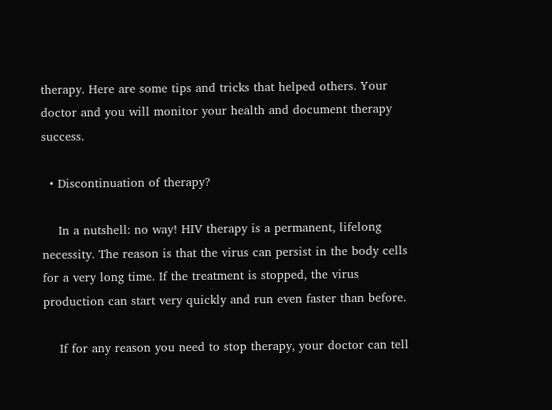therapy. Here are some tips and tricks that helped others. Your doctor and you will monitor your health and document therapy success.

  • Discontinuation of therapy?

    In a nutshell: no way! HIV therapy is a permanent, lifelong necessity. The reason is that the virus can persist in the body cells for a very long time. If the treatment is stopped, the virus production can start very quickly and run even faster than before.

    If for any reason you need to stop therapy, your doctor can tell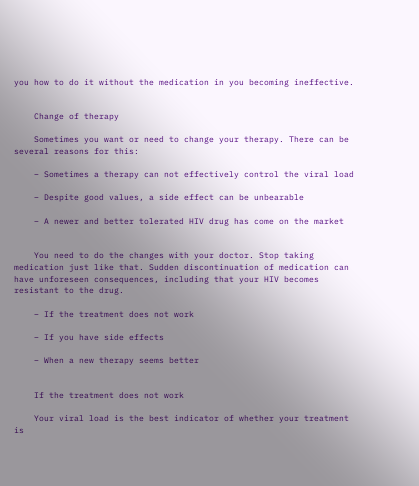you how to do it without the medication in you becoming ineffective.


    Change of therapy

    Sometimes you want or need to change your therapy. There can be several reasons for this:

    – Sometimes a therapy can not effectively control the viral load

    – Despite good values, a side effect can be unbearable

    – A newer and better tolerated HIV drug has come on the market


    You need to do the changes with your doctor. Stop taking medication just like that. Sudden discontinuation of medication can have unforeseen consequences, including that your HIV becomes resistant to the drug.

    – If the treatment does not work

    – If you have side effects

    – When a new therapy seems better


    If the treatment does not work

    Your viral load is the best indicator of whether your treatment is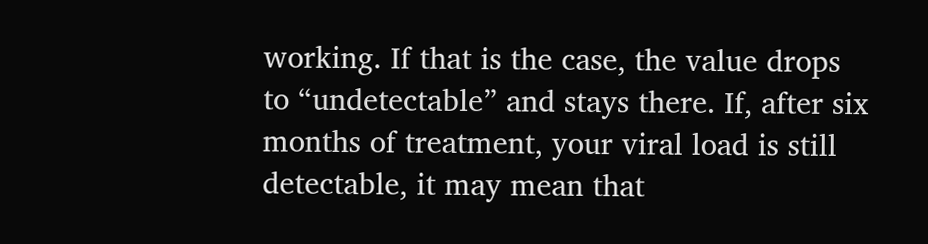working. If that is the case, the value drops to “undetectable” and stays there. If, after six months of treatment, your viral load is still detectable, it may mean that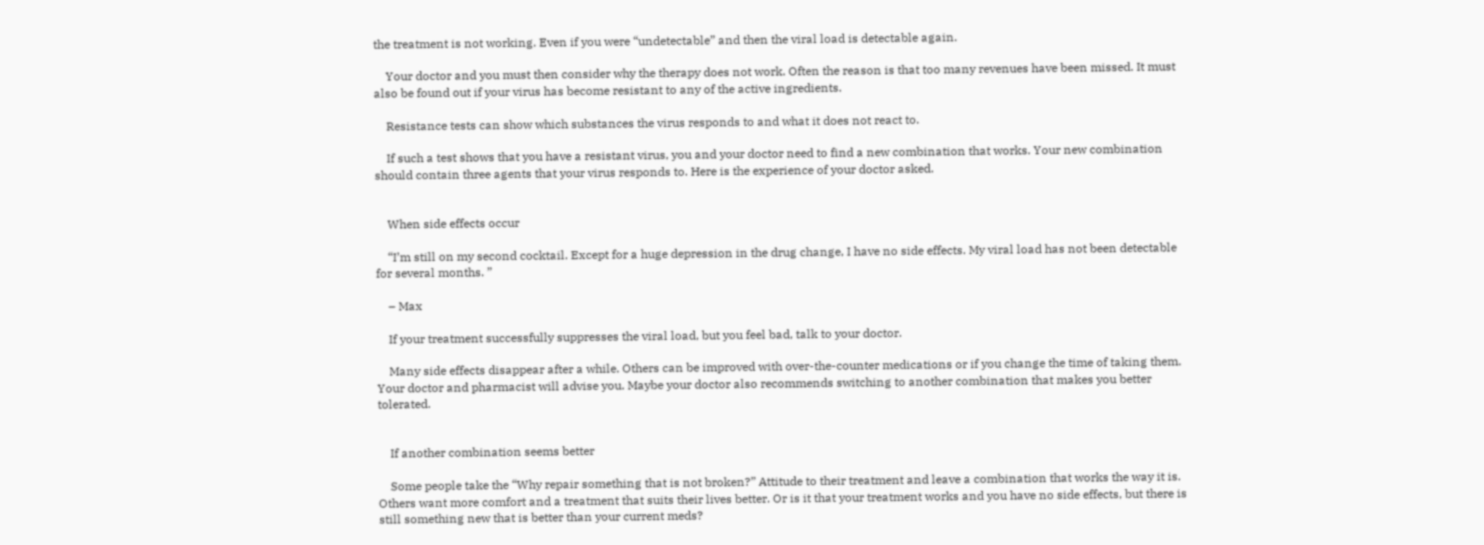the treatment is not working. Even if you were “undetectable” and then the viral load is detectable again.

    Your doctor and you must then consider why the therapy does not work. Often the reason is that too many revenues have been missed. It must also be found out if your virus has become resistant to any of the active ingredients.

    Resistance tests can show which substances the virus responds to and what it does not react to.

    If such a test shows that you have a resistant virus, you and your doctor need to find a new combination that works. Your new combination should contain three agents that your virus responds to. Here is the experience of your doctor asked.


    When side effects occur

    “I’m still on my second cocktail. Except for a huge depression in the drug change, I have no side effects. My viral load has not been detectable for several months. ”

    – Max

    If your treatment successfully suppresses the viral load, but you feel bad, talk to your doctor.

    Many side effects disappear after a while. Others can be improved with over-the-counter medications or if you change the time of taking them. Your doctor and pharmacist will advise you. Maybe your doctor also recommends switching to another combination that makes you better tolerated.


    If another combination seems better

    Some people take the “Why repair something that is not broken?” Attitude to their treatment and leave a combination that works the way it is. Others want more comfort and a treatment that suits their lives better. Or is it that your treatment works and you have no side effects, but there is still something new that is better than your current meds?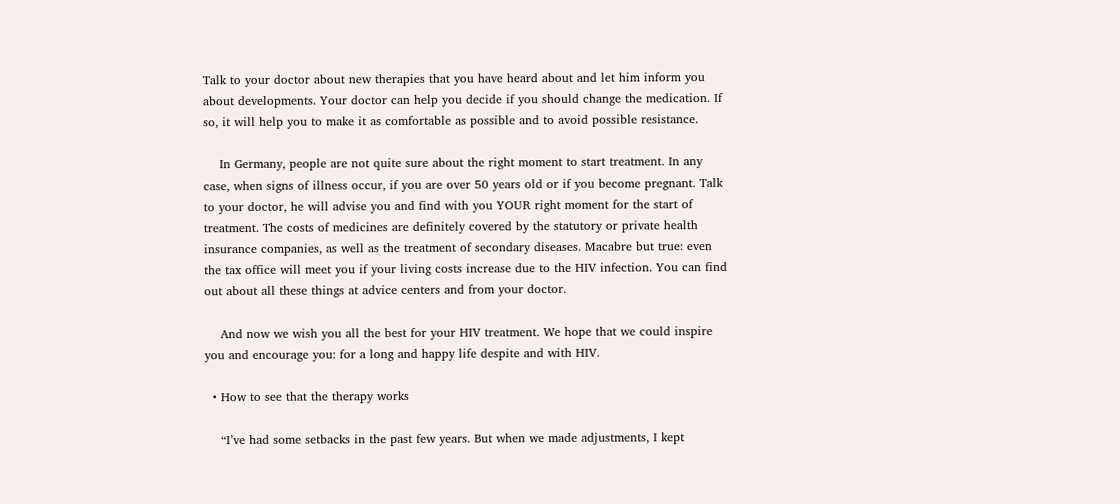Talk to your doctor about new therapies that you have heard about and let him inform you about developments. Your doctor can help you decide if you should change the medication. If so, it will help you to make it as comfortable as possible and to avoid possible resistance.

    In Germany, people are not quite sure about the right moment to start treatment. In any case, when signs of illness occur, if you are over 50 years old or if you become pregnant. Talk to your doctor, he will advise you and find with you YOUR right moment for the start of treatment. The costs of medicines are definitely covered by the statutory or private health insurance companies, as well as the treatment of secondary diseases. Macabre but true: even the tax office will meet you if your living costs increase due to the HIV infection. You can find out about all these things at advice centers and from your doctor.

    And now we wish you all the best for your HIV treatment. We hope that we could inspire you and encourage you: for a long and happy life despite and with HIV.

  • How to see that the therapy works

    “I’ve had some setbacks in the past few years. But when we made adjustments, I kept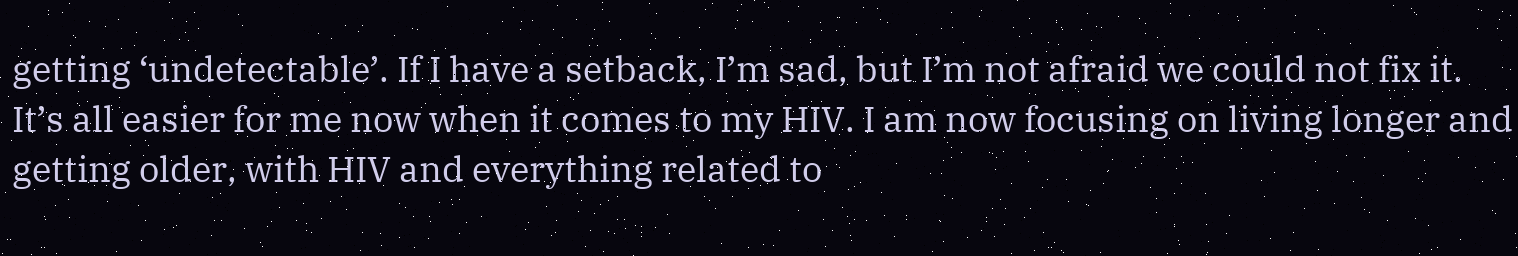getting ‘undetectable’. If I have a setback, I’m sad, but I’m not afraid we could not fix it. It’s all easier for me now when it comes to my HIV. I am now focusing on living longer and getting older, with HIV and everything related to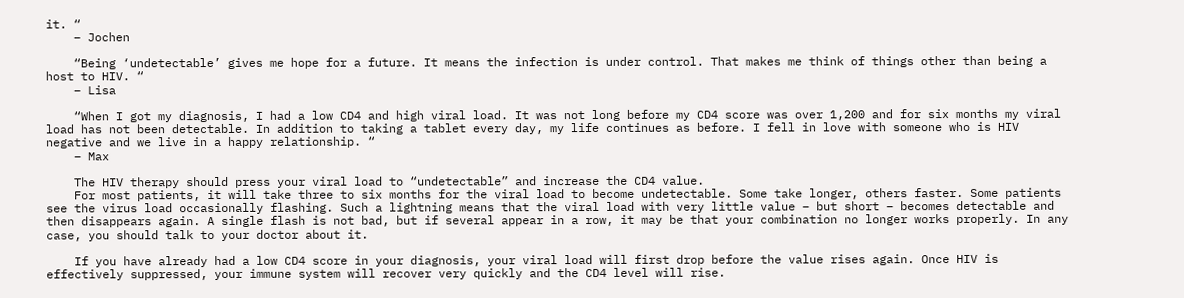it. “
    – Jochen

    “Being ‘undetectable’ gives me hope for a future. It means the infection is under control. That makes me think of things other than being a host to HIV. “
    – Lisa

    “When I got my diagnosis, I had a low CD4 and high viral load. It was not long before my CD4 score was over 1,200 and for six months my viral load has not been detectable. In addition to taking a tablet every day, my life continues as before. I fell in love with someone who is HIV negative and we live in a happy relationship. “
    – Max

    The HIV therapy should press your viral load to “undetectable” and increase the CD4 value.
    For most patients, it will take three to six months for the viral load to become undetectable. Some take longer, others faster. Some patients see the virus load occasionally flashing. Such a lightning means that the viral load with very little value – but short – becomes detectable and then disappears again. A single flash is not bad, but if several appear in a row, it may be that your combination no longer works properly. In any case, you should talk to your doctor about it.

    If you have already had a low CD4 score in your diagnosis, your viral load will first drop before the value rises again. Once HIV is effectively suppressed, your immune system will recover very quickly and the CD4 level will rise.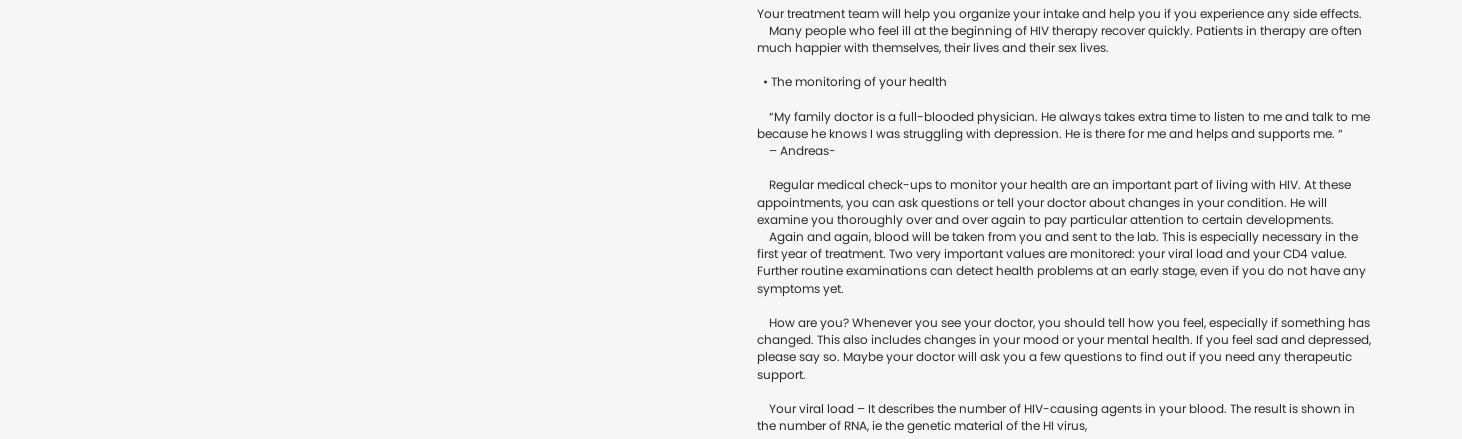Your treatment team will help you organize your intake and help you if you experience any side effects.
    Many people who feel ill at the beginning of HIV therapy recover quickly. Patients in therapy are often much happier with themselves, their lives and their sex lives.

  • The monitoring of your health

    “My family doctor is a full-blooded physician. He always takes extra time to listen to me and talk to me because he knows I was struggling with depression. He is there for me and helps and supports me. “
    – Andreas-

    Regular medical check-ups to monitor your health are an important part of living with HIV. At these appointments, you can ask questions or tell your doctor about changes in your condition. He will examine you thoroughly over and over again to pay particular attention to certain developments.
    Again and again, blood will be taken from you and sent to the lab. This is especially necessary in the first year of treatment. Two very important values are monitored: your viral load and your CD4 value. Further routine examinations can detect health problems at an early stage, even if you do not have any symptoms yet.

    How are you? Whenever you see your doctor, you should tell how you feel, especially if something has changed. This also includes changes in your mood or your mental health. If you feel sad and depressed, please say so. Maybe your doctor will ask you a few questions to find out if you need any therapeutic support.

    Your viral load – It describes the number of HIV-causing agents in your blood. The result is shown in the number of RNA, ie the genetic material of the HI virus,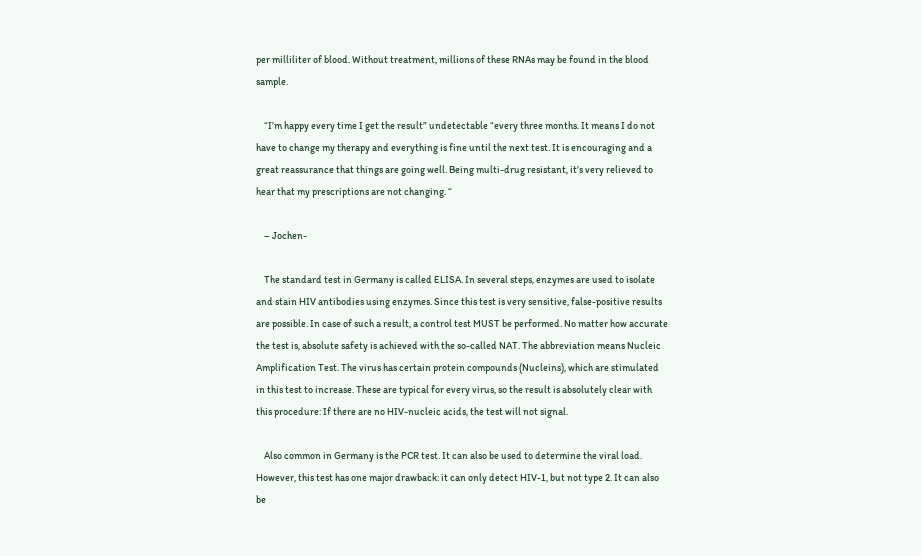per milliliter of blood. Without treatment, millions of these RNAs may be found in the blood sample.

    “I’m happy every time I get the result” undetectable “every three months. It means I do not have to change my therapy and everything is fine until the next test. It is encouraging and a great reassurance that things are going well. Being multi-drug resistant, it’s very relieved to hear that my prescriptions are not changing. “

    – Jochen-

    The standard test in Germany is called ELISA. In several steps, enzymes are used to isolate and stain HIV antibodies using enzymes. Since this test is very sensitive, false-positive results are possible. In case of such a result, a control test MUST be performed. No matter how accurate the test is, absolute safety is achieved with the so-called NAT. The abbreviation means Nucleic Amplification Test. The virus has certain protein compounds (Nucleins), which are stimulated in this test to increase. These are typical for every virus, so the result is absolutely clear with this procedure: If there are no HIV-nucleic acids, the test will not signal.

    Also common in Germany is the PCR test. It can also be used to determine the viral load. However, this test has one major drawback: it can only detect HIV-1, but not type 2. It can also be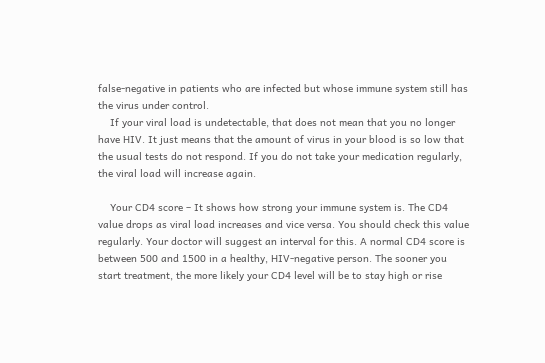false-negative in patients who are infected but whose immune system still has the virus under control.
    If your viral load is undetectable, that does not mean that you no longer have HIV. It just means that the amount of virus in your blood is so low that the usual tests do not respond. If you do not take your medication regularly, the viral load will increase again.

    Your CD4 score – It shows how strong your immune system is. The CD4 value drops as viral load increases and vice versa. You should check this value regularly. Your doctor will suggest an interval for this. A normal CD4 score is between 500 and 1500 in a healthy, HIV-negative person. The sooner you start treatment, the more likely your CD4 level will be to stay high or rise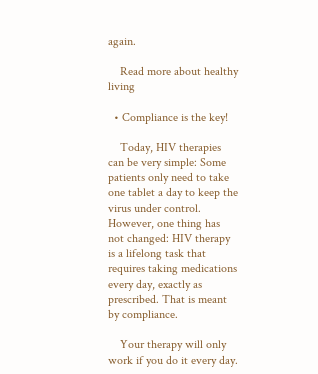again.

    Read more about healthy living

  • Compliance is the key!

    Today, HIV therapies can be very simple: Some patients only need to take one tablet a day to keep the virus under control. However, one thing has not changed: HIV therapy is a lifelong task that requires taking medications every day, exactly as prescribed. That is meant by compliance.

    Your therapy will only work if you do it every day.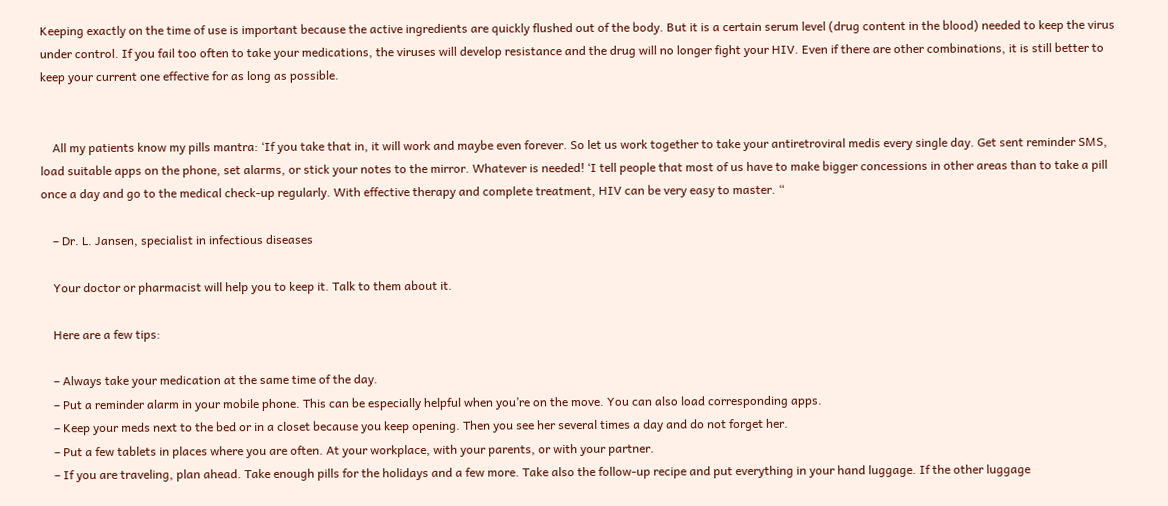Keeping exactly on the time of use is important because the active ingredients are quickly flushed out of the body. But it is a certain serum level (drug content in the blood) needed to keep the virus under control. If you fail too often to take your medications, the viruses will develop resistance and the drug will no longer fight your HIV. Even if there are other combinations, it is still better to keep your current one effective for as long as possible.


    All my patients know my pills mantra: ‘If you take that in, it will work and maybe even forever. So let us work together to take your antiretroviral medis every single day. Get sent reminder SMS, load suitable apps on the phone, set alarms, or stick your notes to the mirror. Whatever is needed! ‘I tell people that most of us have to make bigger concessions in other areas than to take a pill once a day and go to the medical check-up regularly. With effective therapy and complete treatment, HIV can be very easy to master. “

    – Dr. L. Jansen, specialist in infectious diseases

    Your doctor or pharmacist will help you to keep it. Talk to them about it.

    Here are a few tips:

    – Always take your medication at the same time of the day.
    – Put a reminder alarm in your mobile phone. This can be especially helpful when you’re on the move. You can also load corresponding apps.
    – Keep your meds next to the bed or in a closet because you keep opening. Then you see her several times a day and do not forget her.
    – Put a few tablets in places where you are often. At your workplace, with your parents, or with your partner.
    – If you are traveling, plan ahead. Take enough pills for the holidays and a few more. Take also the follow-up recipe and put everything in your hand luggage. If the other luggage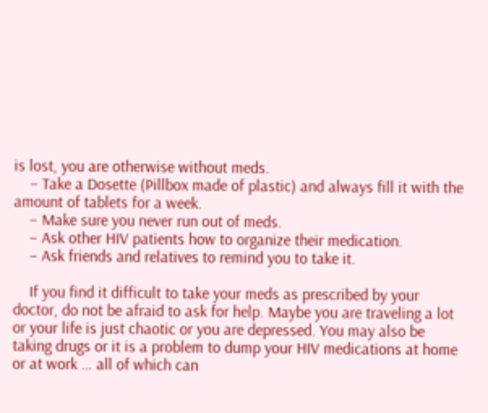is lost, you are otherwise without meds.
    – Take a Dosette (Pillbox made of plastic) and always fill it with the amount of tablets for a week.
    – Make sure you never run out of meds.
    – Ask other HIV patients how to organize their medication.
    – Ask friends and relatives to remind you to take it.

    If you find it difficult to take your meds as prescribed by your doctor, do not be afraid to ask for help. Maybe you are traveling a lot or your life is just chaotic or you are depressed. You may also be taking drugs or it is a problem to dump your HIV medications at home or at work … all of which can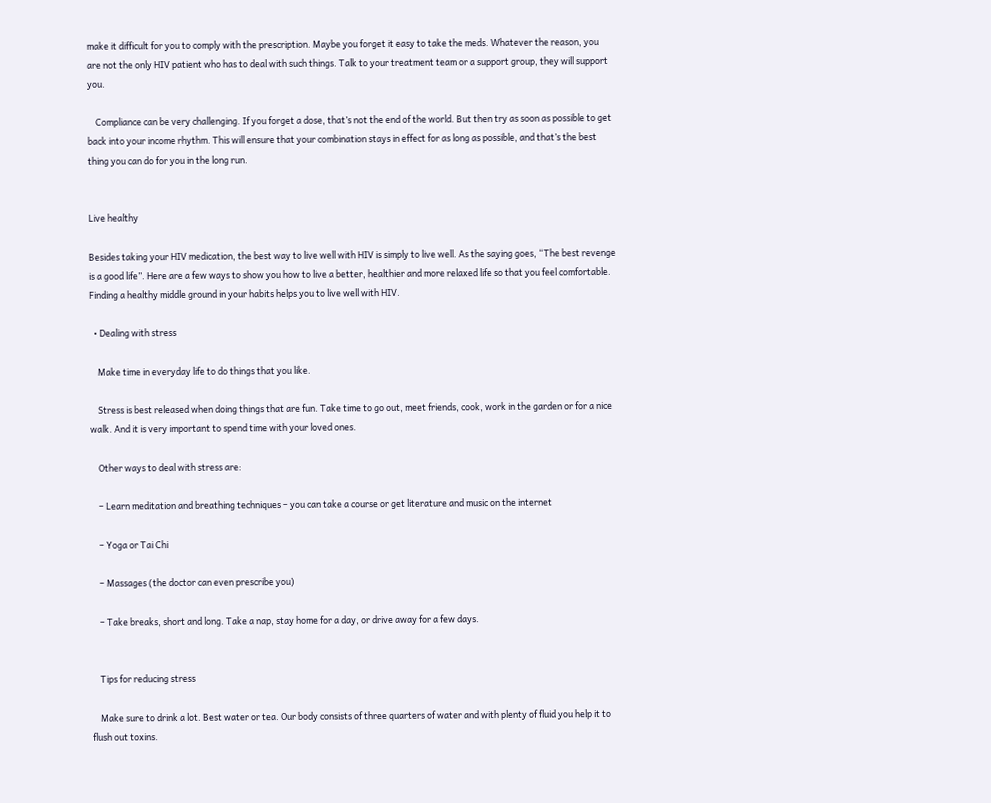make it difficult for you to comply with the prescription. Maybe you forget it easy to take the meds. Whatever the reason, you are not the only HIV patient who has to deal with such things. Talk to your treatment team or a support group, they will support you.

    Compliance can be very challenging. If you forget a dose, that’s not the end of the world. But then try as soon as possible to get back into your income rhythm. This will ensure that your combination stays in effect for as long as possible, and that’s the best thing you can do for you in the long run.


Live healthy

Besides taking your HIV medication, the best way to live well with HIV is simply to live well. As the saying goes, “The best revenge is a good life”. Here are a few ways to show you how to live a better, healthier and more relaxed life so that you feel comfortable. Finding a healthy middle ground in your habits helps you to live well with HIV.

  • Dealing with stress

    Make time in everyday life to do things that you like.

    Stress is best released when doing things that are fun. Take time to go out, meet friends, cook, work in the garden or for a nice walk. And it is very important to spend time with your loved ones.

    Other ways to deal with stress are:

    – Learn meditation and breathing techniques – you can take a course or get literature and music on the internet

    – Yoga or Tai Chi

    – Massages (the doctor can even prescribe you)

    – Take breaks, short and long. Take a nap, stay home for a day, or drive away for a few days.


    Tips for reducing stress

    Make sure to drink a lot. Best water or tea. Our body consists of three quarters of water and with plenty of fluid you help it to flush out toxins.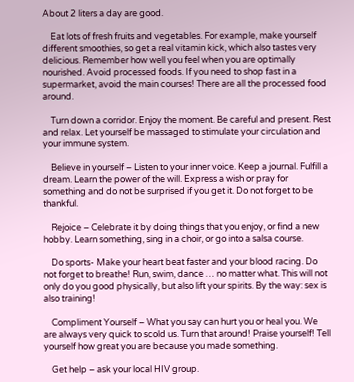About 2 liters a day are good.

    Eat lots of fresh fruits and vegetables. For example, make yourself different smoothies, so get a real vitamin kick, which also tastes very delicious. Remember how well you feel when you are optimally nourished. Avoid processed foods. If you need to shop fast in a supermarket, avoid the main courses! There are all the processed food around.

    Turn down a corridor. Enjoy the moment. Be careful and present. Rest and relax. Let yourself be massaged to stimulate your circulation and your immune system.

    Believe in yourself – Listen to your inner voice. Keep a journal. Fulfill a dream. Learn the power of the will. Express a wish or pray for something and do not be surprised if you get it. Do not forget to be thankful.

    Rejoice – Celebrate it by doing things that you enjoy, or find a new hobby. Learn something, sing in a choir, or go into a salsa course.

    Do sports- Make your heart beat faster and your blood racing. Do not forget to breathe! Run, swim, dance … no matter what. This will not only do you good physically, but also lift your spirits. By the way: sex is also training!

    Compliment Yourself – What you say can hurt you or heal you. We are always very quick to scold us. Turn that around! Praise yourself! Tell yourself how great you are because you made something.

    Get help – ask your local HIV group.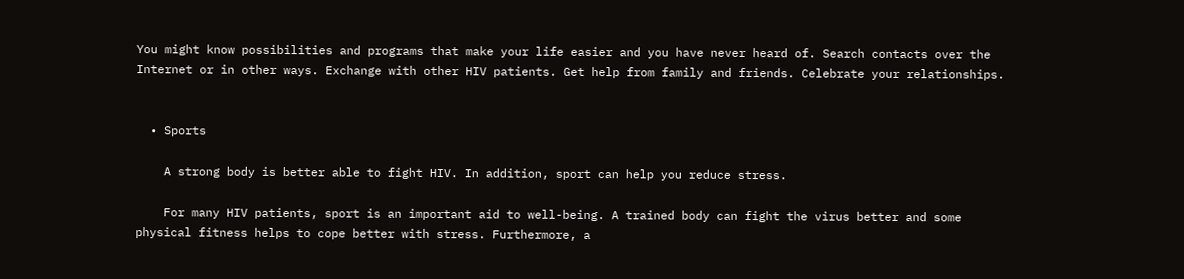You might know possibilities and programs that make your life easier and you have never heard of. Search contacts over the Internet or in other ways. Exchange with other HIV patients. Get help from family and friends. Celebrate your relationships.


  • Sports

    A strong body is better able to fight HIV. In addition, sport can help you reduce stress.

    For many HIV patients, sport is an important aid to well-being. A trained body can fight the virus better and some physical fitness helps to cope better with stress. Furthermore, a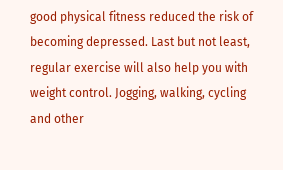good physical fitness reduced the risk of becoming depressed. Last but not least, regular exercise will also help you with weight control. Jogging, walking, cycling and other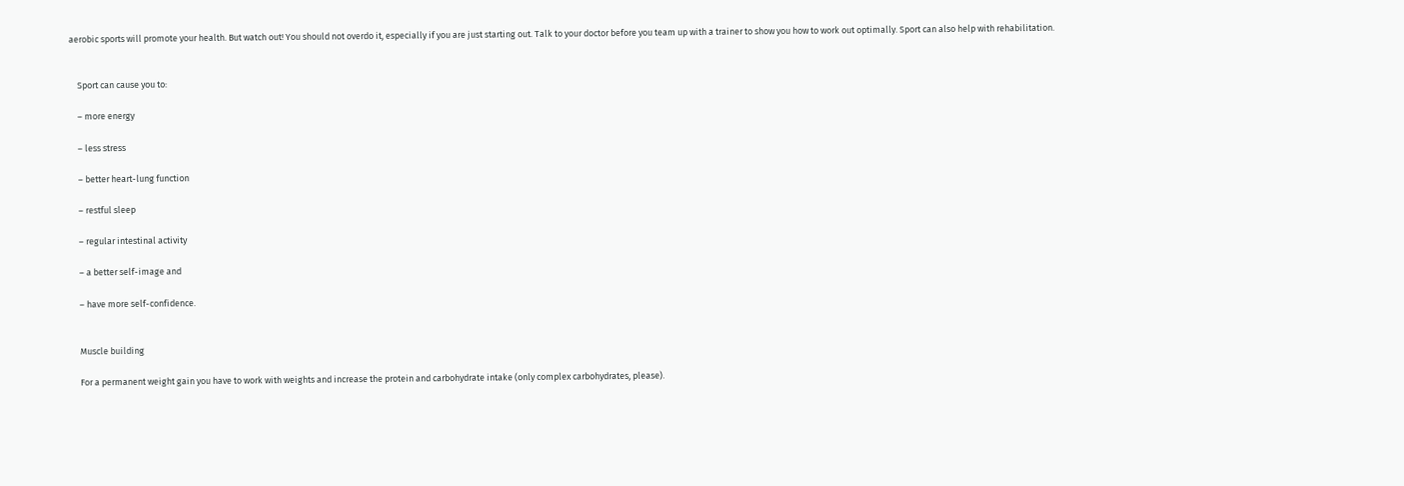aerobic sports will promote your health. But watch out! You should not overdo it, especially if you are just starting out. Talk to your doctor before you team up with a trainer to show you how to work out optimally. Sport can also help with rehabilitation.


    Sport can cause you to:

    – more energy

    – less stress

    – better heart-lung function

    – restful sleep

    – regular intestinal activity

    – a better self-image and

    – have more self-confidence.


    Muscle building

    For a permanent weight gain you have to work with weights and increase the protein and carbohydrate intake (only complex carbohydrates, please).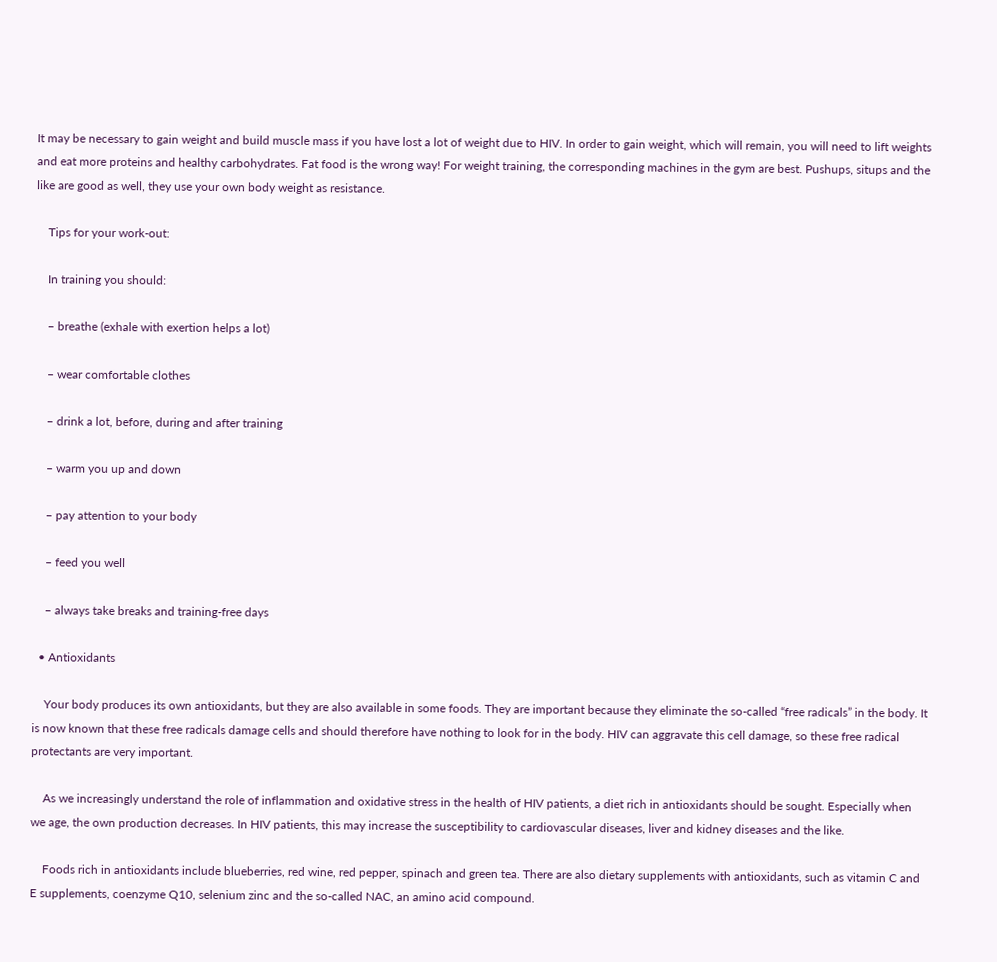It may be necessary to gain weight and build muscle mass if you have lost a lot of weight due to HIV. In order to gain weight, which will remain, you will need to lift weights and eat more proteins and healthy carbohydrates. Fat food is the wrong way! For weight training, the corresponding machines in the gym are best. Pushups, situps and the like are good as well, they use your own body weight as resistance.

    Tips for your work-out:

    In training you should:

    – breathe (exhale with exertion helps a lot)

    – wear comfortable clothes

    – drink a lot, before, during and after training

    – warm you up and down

    – pay attention to your body

    – feed you well

    – always take breaks and training-free days

  • Antioxidants

    Your body produces its own antioxidants, but they are also available in some foods. They are important because they eliminate the so-called “free radicals” in the body. It is now known that these free radicals damage cells and should therefore have nothing to look for in the body. HIV can aggravate this cell damage, so these free radical protectants are very important.

    As we increasingly understand the role of inflammation and oxidative stress in the health of HIV patients, a diet rich in antioxidants should be sought. Especially when we age, the own production decreases. In HIV patients, this may increase the susceptibility to cardiovascular diseases, liver and kidney diseases and the like.

    Foods rich in antioxidants include blueberries, red wine, red pepper, spinach and green tea. There are also dietary supplements with antioxidants, such as vitamin C and E supplements, coenzyme Q10, selenium zinc and the so-called NAC, an amino acid compound.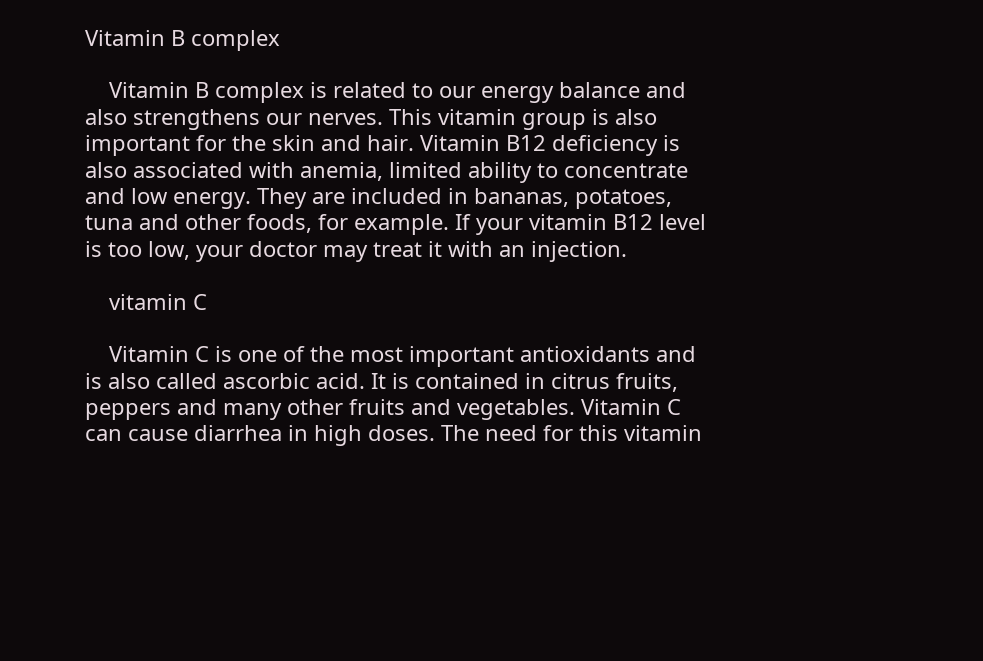Vitamin B complex

    Vitamin B complex is related to our energy balance and also strengthens our nerves. This vitamin group is also important for the skin and hair. Vitamin B12 deficiency is also associated with anemia, limited ability to concentrate and low energy. They are included in bananas, potatoes, tuna and other foods, for example. If your vitamin B12 level is too low, your doctor may treat it with an injection.

    vitamin C

    Vitamin C is one of the most important antioxidants and is also called ascorbic acid. It is contained in citrus fruits, peppers and many other fruits and vegetables. Vitamin C can cause diarrhea in high doses. The need for this vitamin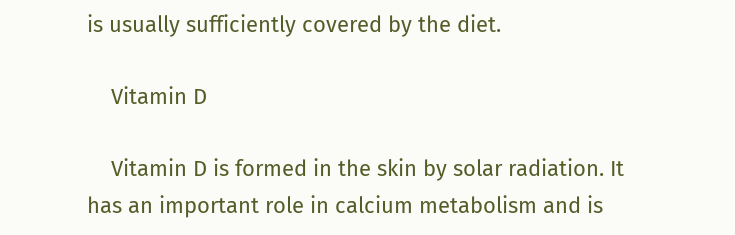is usually sufficiently covered by the diet.

    Vitamin D

    Vitamin D is formed in the skin by solar radiation. It has an important role in calcium metabolism and is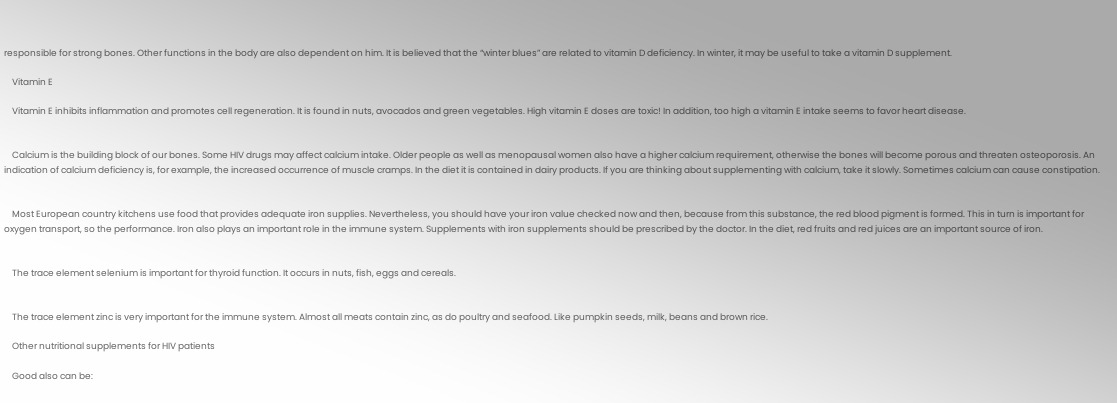responsible for strong bones. Other functions in the body are also dependent on him. It is believed that the “winter blues” are related to vitamin D deficiency. In winter, it may be useful to take a vitamin D supplement.

    Vitamin E

    Vitamin E inhibits inflammation and promotes cell regeneration. It is found in nuts, avocados and green vegetables. High vitamin E doses are toxic! In addition, too high a vitamin E intake seems to favor heart disease.


    Calcium is the building block of our bones. Some HIV drugs may affect calcium intake. Older people as well as menopausal women also have a higher calcium requirement, otherwise the bones will become porous and threaten osteoporosis. An indication of calcium deficiency is, for example, the increased occurrence of muscle cramps. In the diet it is contained in dairy products. If you are thinking about supplementing with calcium, take it slowly. Sometimes calcium can cause constipation.


    Most European country kitchens use food that provides adequate iron supplies. Nevertheless, you should have your iron value checked now and then, because from this substance, the red blood pigment is formed. This in turn is important for oxygen transport, so the performance. Iron also plays an important role in the immune system. Supplements with iron supplements should be prescribed by the doctor. In the diet, red fruits and red juices are an important source of iron.


    The trace element selenium is important for thyroid function. It occurs in nuts, fish, eggs and cereals.


    The trace element zinc is very important for the immune system. Almost all meats contain zinc, as do poultry and seafood. Like pumpkin seeds, milk, beans and brown rice.

    Other nutritional supplements for HIV patients

    Good also can be: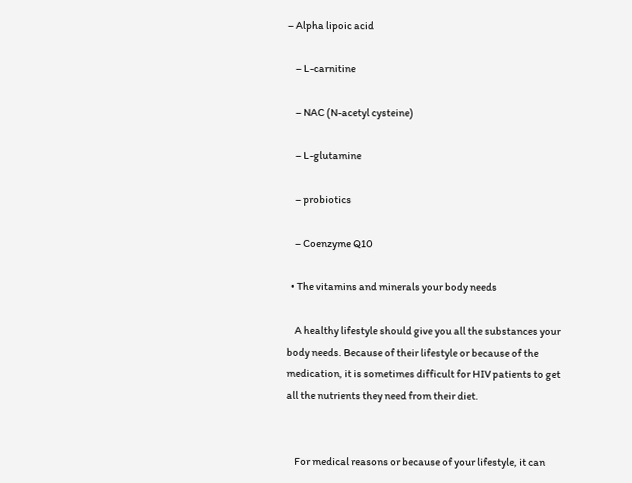– Alpha lipoic acid

    – L-carnitine

    – NAC (N-acetyl cysteine)

    – L-glutamine

    – probiotics

    – Coenzyme Q10

  • The vitamins and minerals your body needs

    A healthy lifestyle should give you all the substances your body needs. Because of their lifestyle or because of the medication, it is sometimes difficult for HIV patients to get all the nutrients they need from their diet.


    For medical reasons or because of your lifestyle, it can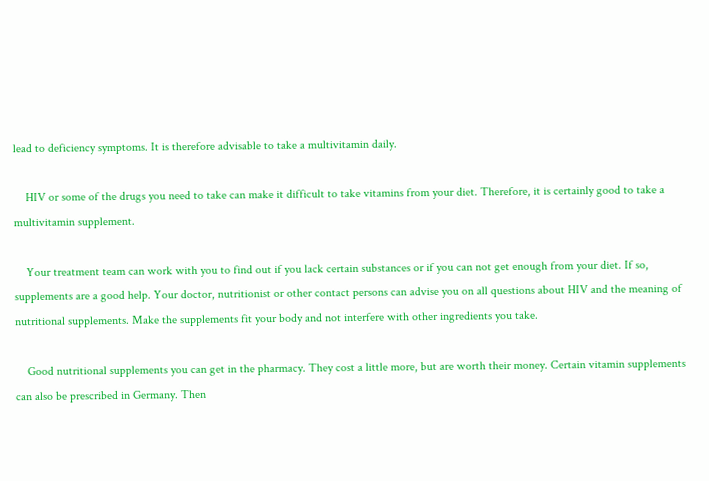lead to deficiency symptoms. It is therefore advisable to take a multivitamin daily.

    HIV or some of the drugs you need to take can make it difficult to take vitamins from your diet. Therefore, it is certainly good to take a multivitamin supplement.

    Your treatment team can work with you to find out if you lack certain substances or if you can not get enough from your diet. If so, supplements are a good help. Your doctor, nutritionist or other contact persons can advise you on all questions about HIV and the meaning of nutritional supplements. Make the supplements fit your body and not interfere with other ingredients you take.

    Good nutritional supplements you can get in the pharmacy. They cost a little more, but are worth their money. Certain vitamin supplements can also be prescribed in Germany. Then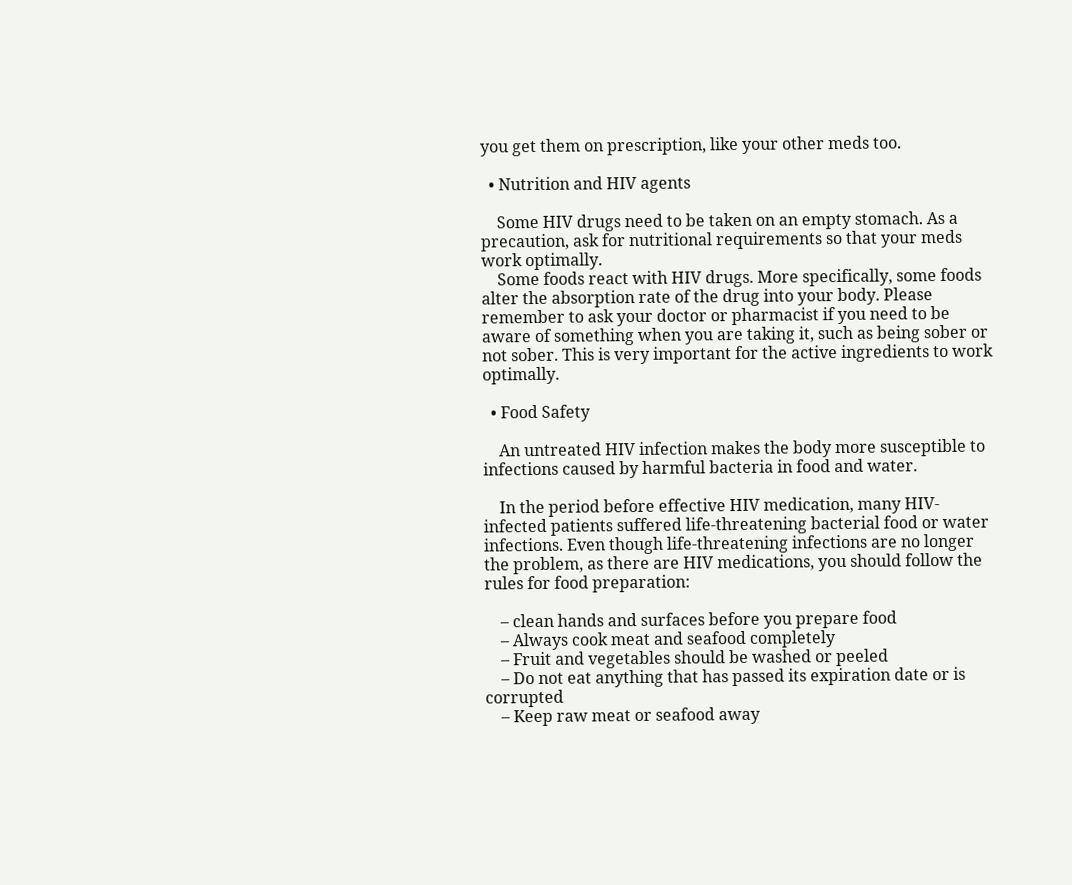you get them on prescription, like your other meds too.

  • Nutrition and HIV agents

    Some HIV drugs need to be taken on an empty stomach. As a precaution, ask for nutritional requirements so that your meds work optimally.
    Some foods react with HIV drugs. More specifically, some foods alter the absorption rate of the drug into your body. Please remember to ask your doctor or pharmacist if you need to be aware of something when you are taking it, such as being sober or not sober. This is very important for the active ingredients to work optimally.

  • Food Safety

    An untreated HIV infection makes the body more susceptible to infections caused by harmful bacteria in food and water.

    In the period before effective HIV medication, many HIV-infected patients suffered life-threatening bacterial food or water infections. Even though life-threatening infections are no longer the problem, as there are HIV medications, you should follow the rules for food preparation:

    – clean hands and surfaces before you prepare food
    – Always cook meat and seafood completely
    – Fruit and vegetables should be washed or peeled
    – Do not eat anything that has passed its expiration date or is corrupted
    – Keep raw meat or seafood away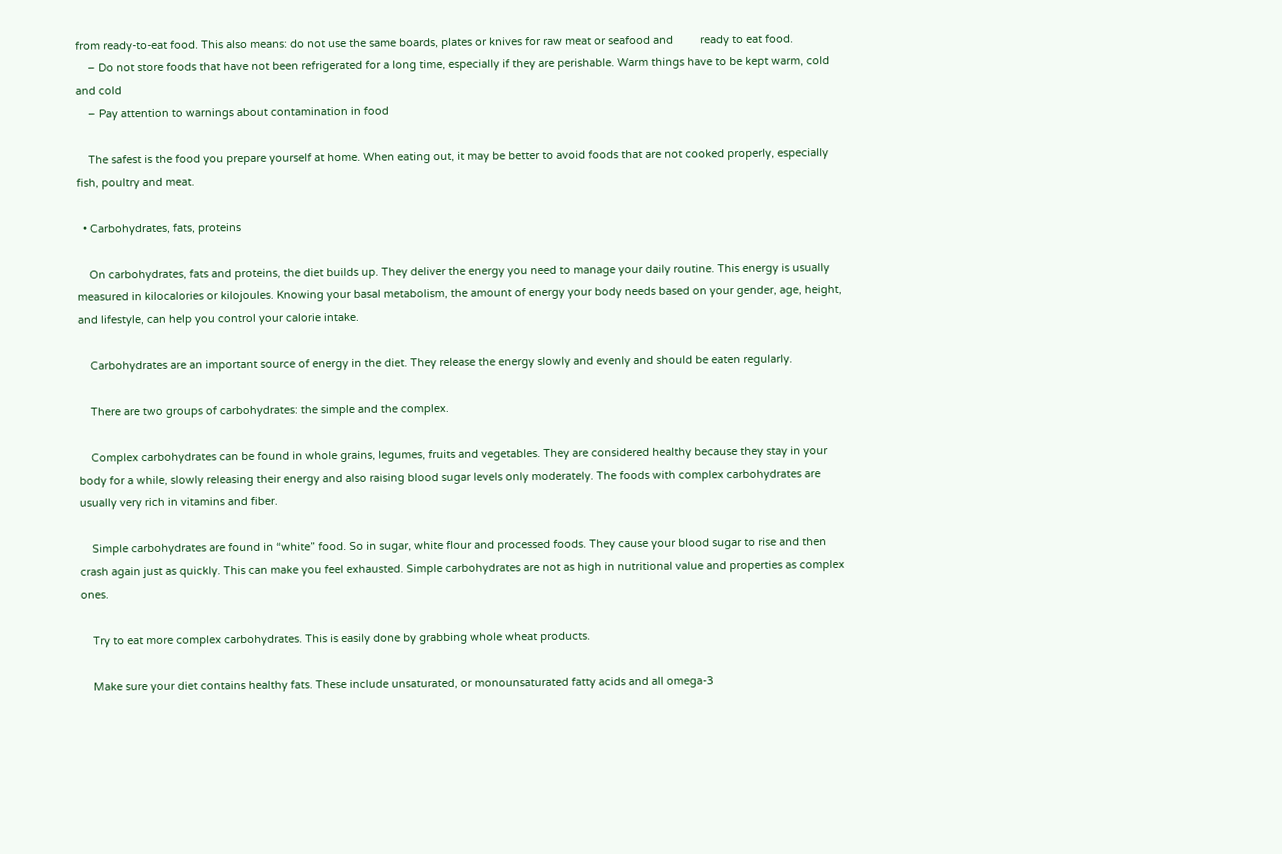from ready-to-eat food. This also means: do not use the same boards, plates or knives for raw meat or seafood and         ready to eat food.
    – Do not store foods that have not been refrigerated for a long time, especially if they are perishable. Warm things have to be kept warm, cold and cold
    – Pay attention to warnings about contamination in food

    The safest is the food you prepare yourself at home. When eating out, it may be better to avoid foods that are not cooked properly, especially fish, poultry and meat.

  • Carbohydrates, fats, proteins

    On carbohydrates, fats and proteins, the diet builds up. They deliver the energy you need to manage your daily routine. This energy is usually measured in kilocalories or kilojoules. Knowing your basal metabolism, the amount of energy your body needs based on your gender, age, height, and lifestyle, can help you control your calorie intake.

    Carbohydrates are an important source of energy in the diet. They release the energy slowly and evenly and should be eaten regularly.

    There are two groups of carbohydrates: the simple and the complex.

    Complex carbohydrates can be found in whole grains, legumes, fruits and vegetables. They are considered healthy because they stay in your body for a while, slowly releasing their energy and also raising blood sugar levels only moderately. The foods with complex carbohydrates are usually very rich in vitamins and fiber.

    Simple carbohydrates are found in “white” food. So in sugar, white flour and processed foods. They cause your blood sugar to rise and then crash again just as quickly. This can make you feel exhausted. Simple carbohydrates are not as high in nutritional value and properties as complex ones.

    Try to eat more complex carbohydrates. This is easily done by grabbing whole wheat products.

    Make sure your diet contains healthy fats. These include unsaturated, or monounsaturated fatty acids and all omega-3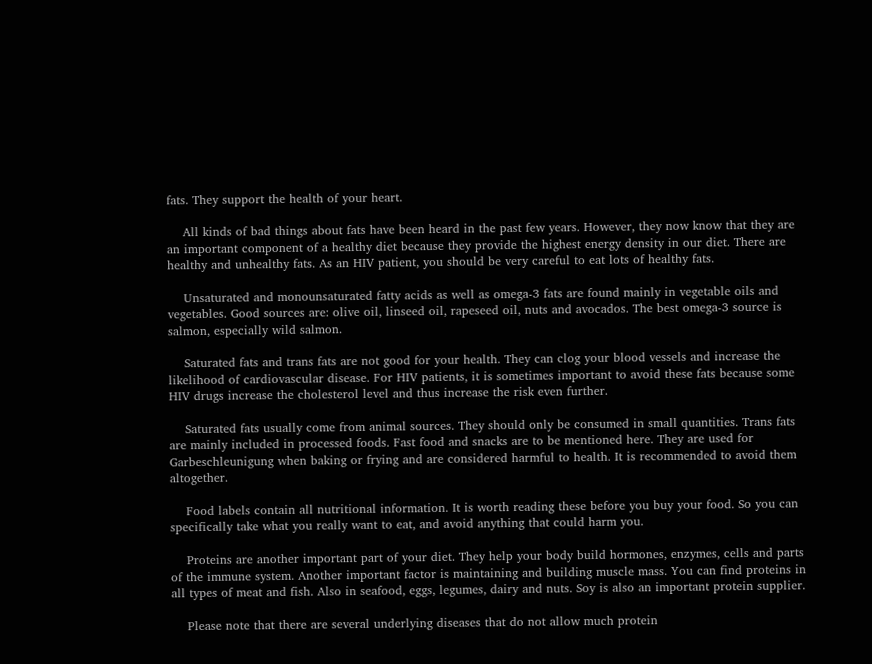fats. They support the health of your heart.

    All kinds of bad things about fats have been heard in the past few years. However, they now know that they are an important component of a healthy diet because they provide the highest energy density in our diet. There are healthy and unhealthy fats. As an HIV patient, you should be very careful to eat lots of healthy fats.

    Unsaturated and monounsaturated fatty acids as well as omega-3 fats are found mainly in vegetable oils and vegetables. Good sources are: olive oil, linseed oil, rapeseed oil, nuts and avocados. The best omega-3 source is salmon, especially wild salmon.

    Saturated fats and trans fats are not good for your health. They can clog your blood vessels and increase the likelihood of cardiovascular disease. For HIV patients, it is sometimes important to avoid these fats because some HIV drugs increase the cholesterol level and thus increase the risk even further.

    Saturated fats usually come from animal sources. They should only be consumed in small quantities. Trans fats are mainly included in processed foods. Fast food and snacks are to be mentioned here. They are used for Garbeschleunigung when baking or frying and are considered harmful to health. It is recommended to avoid them altogether.

    Food labels contain all nutritional information. It is worth reading these before you buy your food. So you can specifically take what you really want to eat, and avoid anything that could harm you.

    Proteins are another important part of your diet. They help your body build hormones, enzymes, cells and parts of the immune system. Another important factor is maintaining and building muscle mass. You can find proteins in all types of meat and fish. Also in seafood, eggs, legumes, dairy and nuts. Soy is also an important protein supplier.

    Please note that there are several underlying diseases that do not allow much protein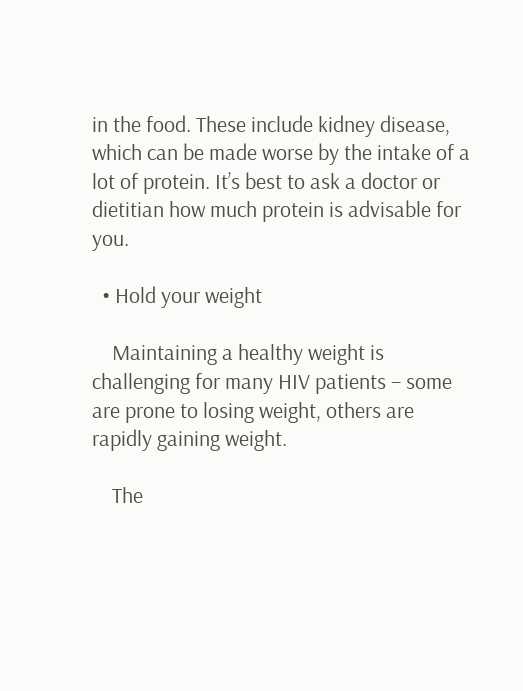in the food. These include kidney disease, which can be made worse by the intake of a lot of protein. It’s best to ask a doctor or dietitian how much protein is advisable for you.

  • Hold your weight

    Maintaining a healthy weight is challenging for many HIV patients – some are prone to losing weight, others are rapidly gaining weight.

    The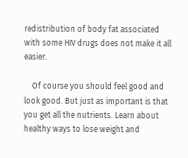redistribution of body fat associated with some HIV drugs does not make it all easier.

    Of course you should feel good and look good. But just as important is that you get all the nutrients. Learn about healthy ways to lose weight and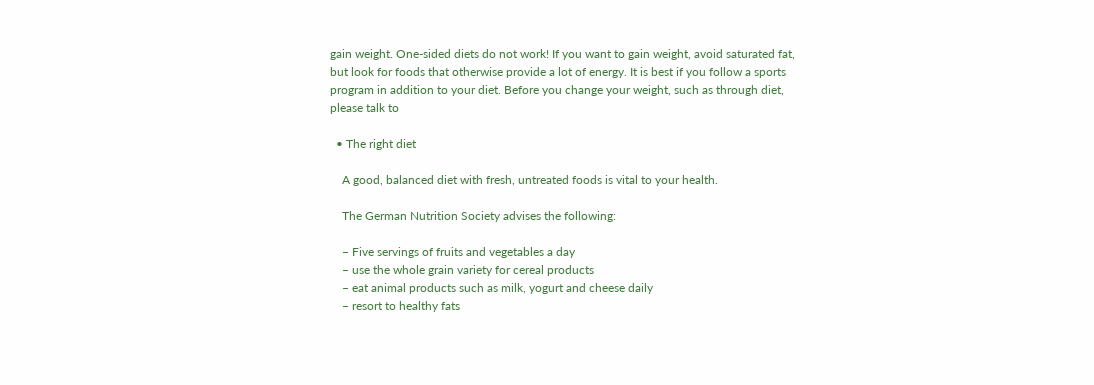gain weight. One-sided diets do not work! If you want to gain weight, avoid saturated fat, but look for foods that otherwise provide a lot of energy. It is best if you follow a sports program in addition to your diet. Before you change your weight, such as through diet, please talk to

  • The right diet

    A good, balanced diet with fresh, untreated foods is vital to your health.

    The German Nutrition Society advises the following:

    – Five servings of fruits and vegetables a day
    – use the whole grain variety for cereal products
    – eat animal products such as milk, yogurt and cheese daily
    – resort to healthy fats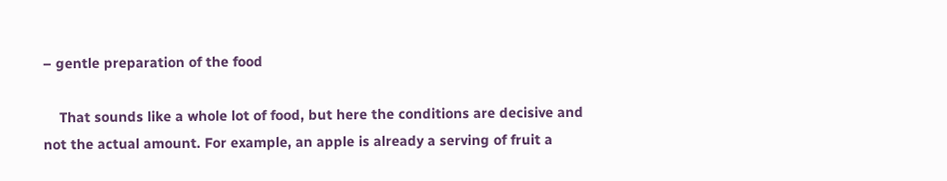– gentle preparation of the food

    That sounds like a whole lot of food, but here the conditions are decisive and not the actual amount. For example, an apple is already a serving of fruit a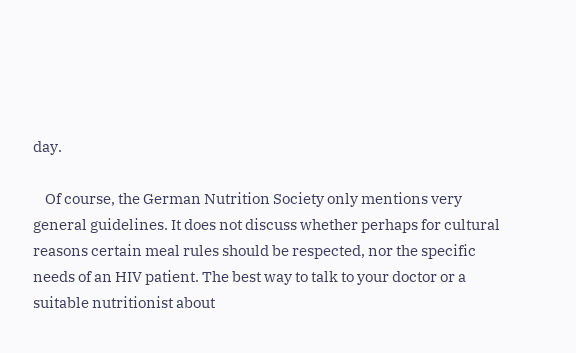day.

    Of course, the German Nutrition Society only mentions very general guidelines. It does not discuss whether perhaps for cultural reasons certain meal rules should be respected, nor the specific needs of an HIV patient. The best way to talk to your doctor or a suitable nutritionist about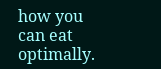how you can eat optimally.